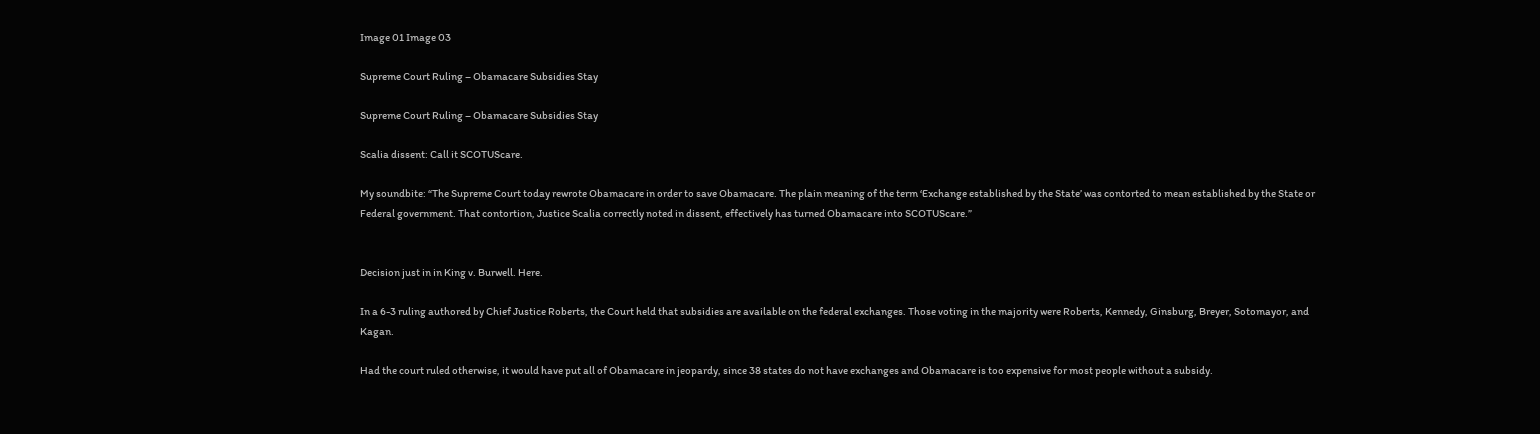Image 01 Image 03

Supreme Court Ruling – Obamacare Subsidies Stay

Supreme Court Ruling – Obamacare Subsidies Stay

Scalia dissent: Call it SCOTUScare.

My soundbite: “The Supreme Court today rewrote Obamacare in order to save Obamacare. The plain meaning of the term ‘Exchange established by the State’ was contorted to mean established by the State or Federal government. That contortion, Justice Scalia correctly noted in dissent, effectively has turned Obamacare into SCOTUScare.”


Decision just in in King v. Burwell. Here.

In a 6-3 ruling authored by Chief Justice Roberts, the Court held that subsidies are available on the federal exchanges. Those voting in the majority were Roberts, Kennedy, Ginsburg, Breyer, Sotomayor, and Kagan.

Had the court ruled otherwise, it would have put all of Obamacare in jeopardy, since 38 states do not have exchanges and Obamacare is too expensive for most people without a subsidy.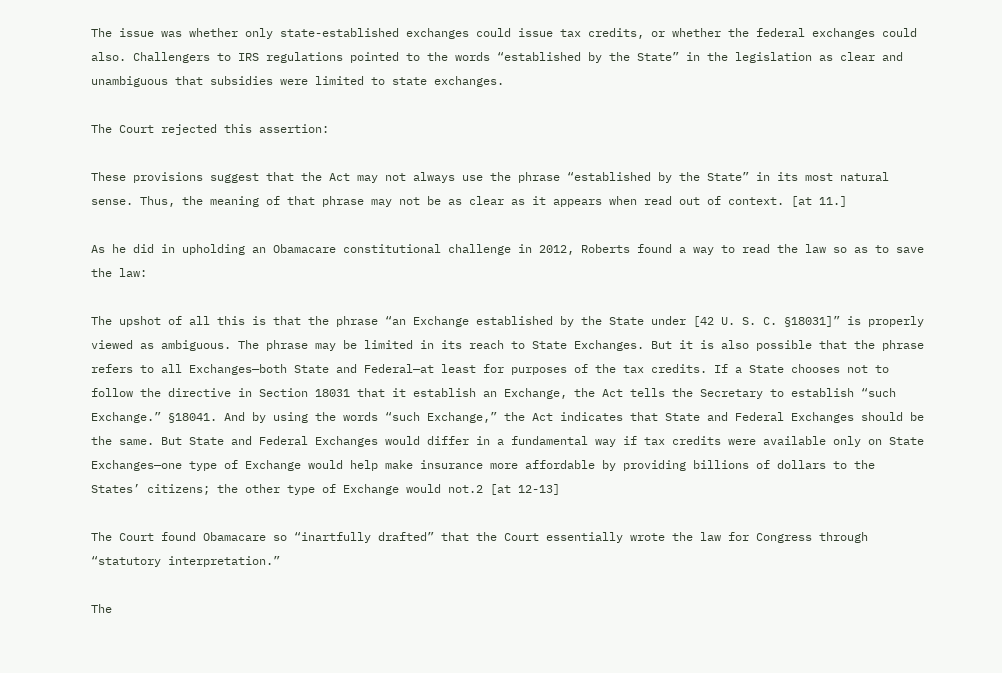The issue was whether only state-established exchanges could issue tax credits, or whether the federal exchanges could also. Challengers to IRS regulations pointed to the words “established by the State” in the legislation as clear and unambiguous that subsidies were limited to state exchanges.

The Court rejected this assertion:

These provisions suggest that the Act may not always use the phrase “established by the State” in its most natural
sense. Thus, the meaning of that phrase may not be as clear as it appears when read out of context. [at 11.]

As he did in upholding an Obamacare constitutional challenge in 2012, Roberts found a way to read the law so as to save the law:

The upshot of all this is that the phrase “an Exchange established by the State under [42 U. S. C. §18031]” is properly viewed as ambiguous. The phrase may be limited in its reach to State Exchanges. But it is also possible that the phrase refers to all Exchanges—both State and Federal—at least for purposes of the tax credits. If a State chooses not to follow the directive in Section 18031 that it establish an Exchange, the Act tells the Secretary to establish “such Exchange.” §18041. And by using the words “such Exchange,” the Act indicates that State and Federal Exchanges should be the same. But State and Federal Exchanges would differ in a fundamental way if tax credits were available only on State Exchanges—one type of Exchange would help make insurance more affordable by providing billions of dollars to the States’ citizens; the other type of Exchange would not.2 [at 12-13]

The Court found Obamacare so “inartfully drafted” that the Court essentially wrote the law for Congress through “statutory interpretation.”

The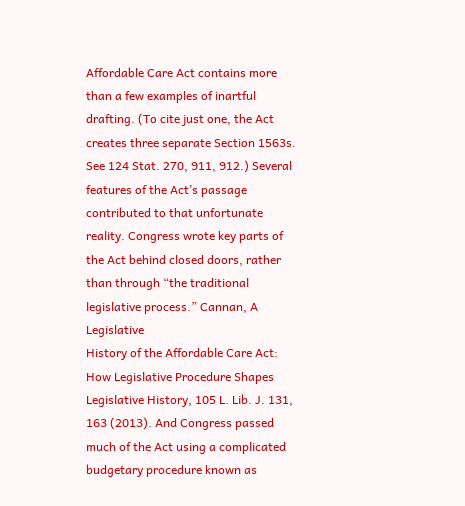Affordable Care Act contains more than a few examples of inartful drafting. (To cite just one, the Act creates three separate Section 1563s. See 124 Stat. 270, 911, 912.) Several features of the Act’s passage contributed to that unfortunate reality. Congress wrote key parts of the Act behind closed doors, rather than through “the traditional legislative process.” Cannan, A Legislative
History of the Affordable Care Act: How Legislative Procedure Shapes Legislative History, 105 L. Lib. J. 131, 163 (2013). And Congress passed much of the Act using a complicated budgetary procedure known as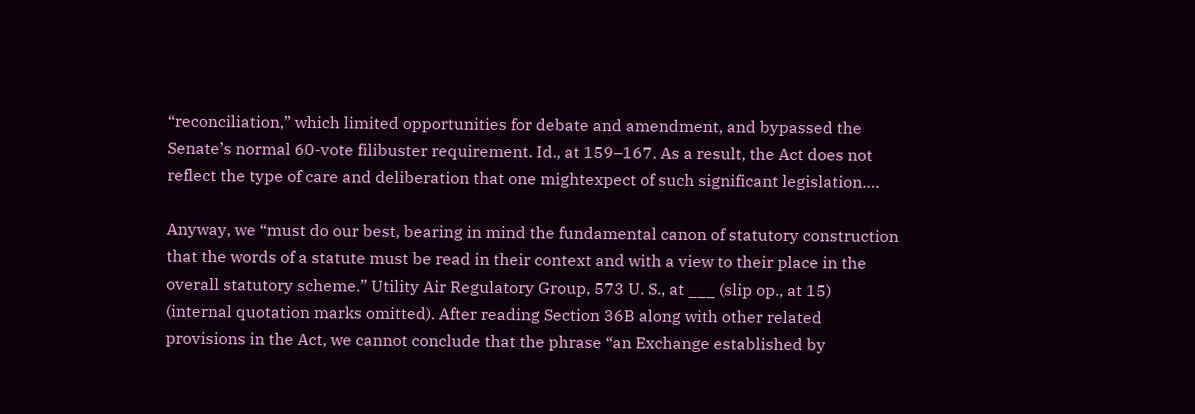“reconciliation,” which limited opportunities for debate and amendment, and bypassed the Senate’s normal 60-vote filibuster requirement. Id., at 159–167. As a result, the Act does not reflect the type of care and deliberation that one mightexpect of such significant legislation….

Anyway, we “must do our best, bearing in mind the fundamental canon of statutory construction that the words of a statute must be read in their context and with a view to their place in the overall statutory scheme.” Utility Air Regulatory Group, 573 U. S., at ___ (slip op., at 15) (internal quotation marks omitted). After reading Section 36B along with other related provisions in the Act, we cannot conclude that the phrase “an Exchange established by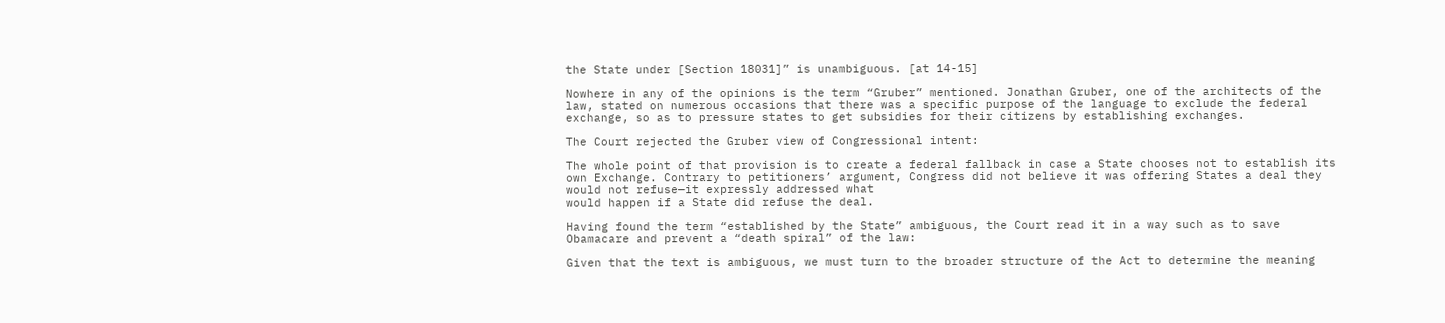the State under [Section 18031]” is unambiguous. [at 14-15]

Nowhere in any of the opinions is the term “Gruber” mentioned. Jonathan Gruber, one of the architects of the law, stated on numerous occasions that there was a specific purpose of the language to exclude the federal exchange, so as to pressure states to get subsidies for their citizens by establishing exchanges.

The Court rejected the Gruber view of Congressional intent:

The whole point of that provision is to create a federal fallback in case a State chooses not to establish its own Exchange. Contrary to petitioners’ argument, Congress did not believe it was offering States a deal they would not refuse—it expressly addressed what
would happen if a State did refuse the deal.

Having found the term “established by the State” ambiguous, the Court read it in a way such as to save Obamacare and prevent a “death spiral” of the law:

Given that the text is ambiguous, we must turn to the broader structure of the Act to determine the meaning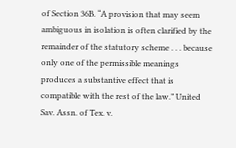of Section 36B. “A provision that may seem ambiguous in isolation is often clarified by the remainder of the statutory scheme . . . because only one of the permissible meanings produces a substantive effect that is compatible with the rest of the law.” United Sav. Assn. of Tex. v.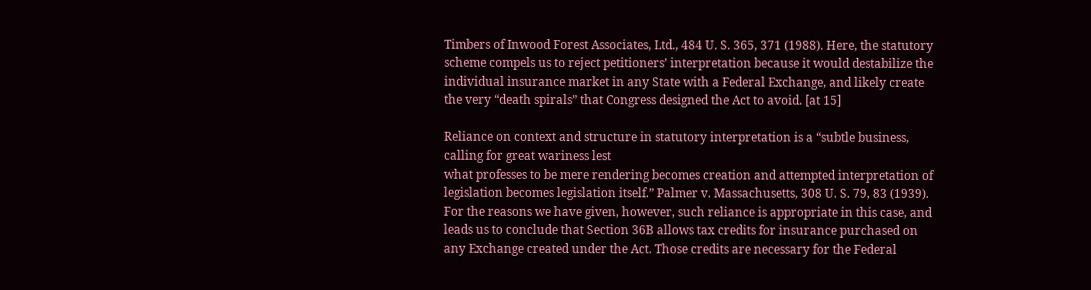Timbers of Inwood Forest Associates, Ltd., 484 U. S. 365, 371 (1988). Here, the statutory scheme compels us to reject petitioners’ interpretation because it would destabilize the individual insurance market in any State with a Federal Exchange, and likely create the very “death spirals” that Congress designed the Act to avoid. [at 15]

Reliance on context and structure in statutory interpretation is a “subtle business, calling for great wariness lest
what professes to be mere rendering becomes creation and attempted interpretation of legislation becomes legislation itself.” Palmer v. Massachusetts, 308 U. S. 79, 83 (1939). For the reasons we have given, however, such reliance is appropriate in this case, and leads us to conclude that Section 36B allows tax credits for insurance purchased on any Exchange created under the Act. Those credits are necessary for the Federal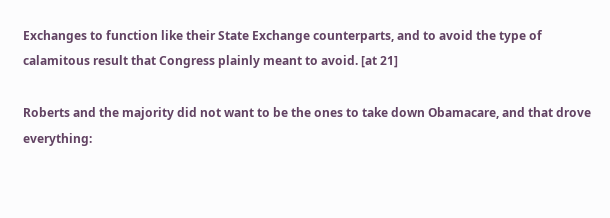Exchanges to function like their State Exchange counterparts, and to avoid the type of calamitous result that Congress plainly meant to avoid. [at 21]

Roberts and the majority did not want to be the ones to take down Obamacare, and that drove everything: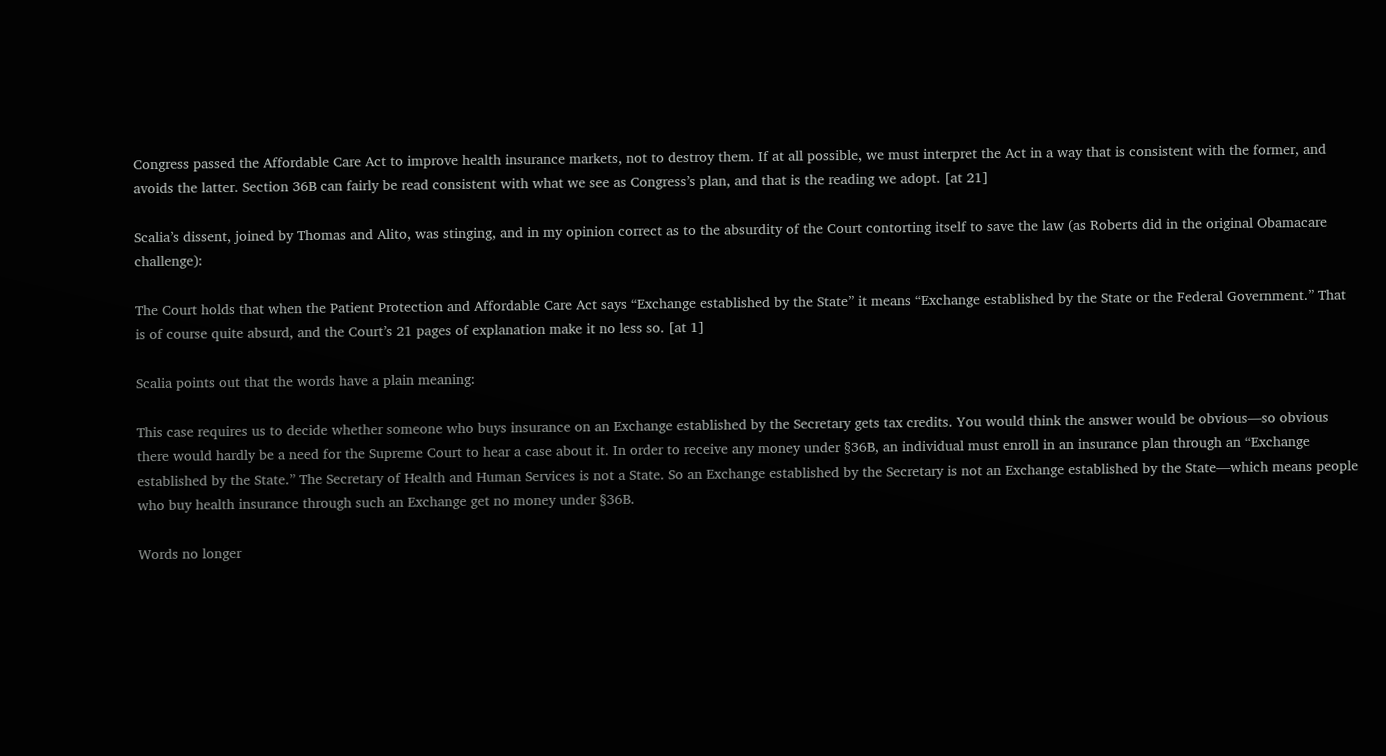Congress passed the Affordable Care Act to improve health insurance markets, not to destroy them. If at all possible, we must interpret the Act in a way that is consistent with the former, and avoids the latter. Section 36B can fairly be read consistent with what we see as Congress’s plan, and that is the reading we adopt. [at 21]

Scalia’s dissent, joined by Thomas and Alito, was stinging, and in my opinion correct as to the absurdity of the Court contorting itself to save the law (as Roberts did in the original Obamacare challenge):

The Court holds that when the Patient Protection and Affordable Care Act says “Exchange established by the State” it means “Exchange established by the State or the Federal Government.” That is of course quite absurd, and the Court’s 21 pages of explanation make it no less so. [at 1]

Scalia points out that the words have a plain meaning:

This case requires us to decide whether someone who buys insurance on an Exchange established by the Secretary gets tax credits. You would think the answer would be obvious—so obvious there would hardly be a need for the Supreme Court to hear a case about it. In order to receive any money under §36B, an individual must enroll in an insurance plan through an “Exchange established by the State.” The Secretary of Health and Human Services is not a State. So an Exchange established by the Secretary is not an Exchange established by the State—which means people who buy health insurance through such an Exchange get no money under §36B.

Words no longer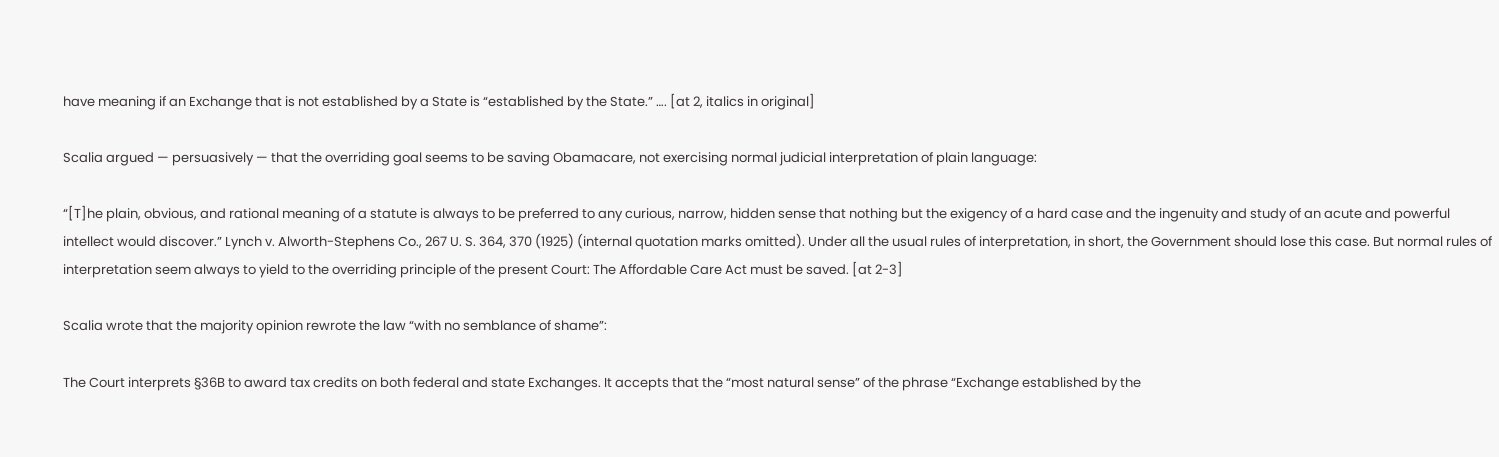have meaning if an Exchange that is not established by a State is “established by the State.” …. [at 2, italics in original]

Scalia argued — persuasively — that the overriding goal seems to be saving Obamacare, not exercising normal judicial interpretation of plain language:

“[T]he plain, obvious, and rational meaning of a statute is always to be preferred to any curious, narrow, hidden sense that nothing but the exigency of a hard case and the ingenuity and study of an acute and powerful intellect would discover.” Lynch v. Alworth-Stephens Co., 267 U. S. 364, 370 (1925) (internal quotation marks omitted). Under all the usual rules of interpretation, in short, the Government should lose this case. But normal rules of interpretation seem always to yield to the overriding principle of the present Court: The Affordable Care Act must be saved. [at 2-3]

Scalia wrote that the majority opinion rewrote the law “with no semblance of shame”:

The Court interprets §36B to award tax credits on both federal and state Exchanges. It accepts that the “most natural sense” of the phrase “Exchange established by the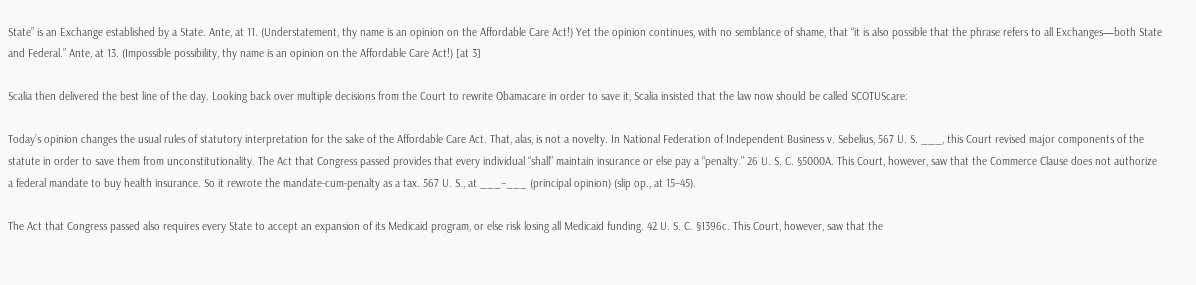State” is an Exchange established by a State. Ante, at 11. (Understatement, thy name is an opinion on the Affordable Care Act!) Yet the opinion continues, with no semblance of shame, that “it is also possible that the phrase refers to all Exchanges—both State and Federal.” Ante, at 13. (Impossible possibility, thy name is an opinion on the Affordable Care Act!) [at 3]

Scalia then delivered the best line of the day. Looking back over multiple decisions from the Court to rewrite Obamacare in order to save it, Scalia insisted that the law now should be called SCOTUScare:

Today’s opinion changes the usual rules of statutory interpretation for the sake of the Affordable Care Act. That, alas, is not a novelty. In National Federation of Independent Business v. Sebelius, 567 U. S. ___, this Court revised major components of the statute in order to save them from unconstitutionality. The Act that Congress passed provides that every individual “shall” maintain insurance or else pay a “penalty.” 26 U. S. C. §5000A. This Court, however, saw that the Commerce Clause does not authorize a federal mandate to buy health insurance. So it rewrote the mandate-cum-penalty as a tax. 567 U. S., at ___–___ (principal opinion) (slip op., at 15–45).

The Act that Congress passed also requires every State to accept an expansion of its Medicaid program, or else risk losing all Medicaid funding. 42 U. S. C. §1396c. This Court, however, saw that the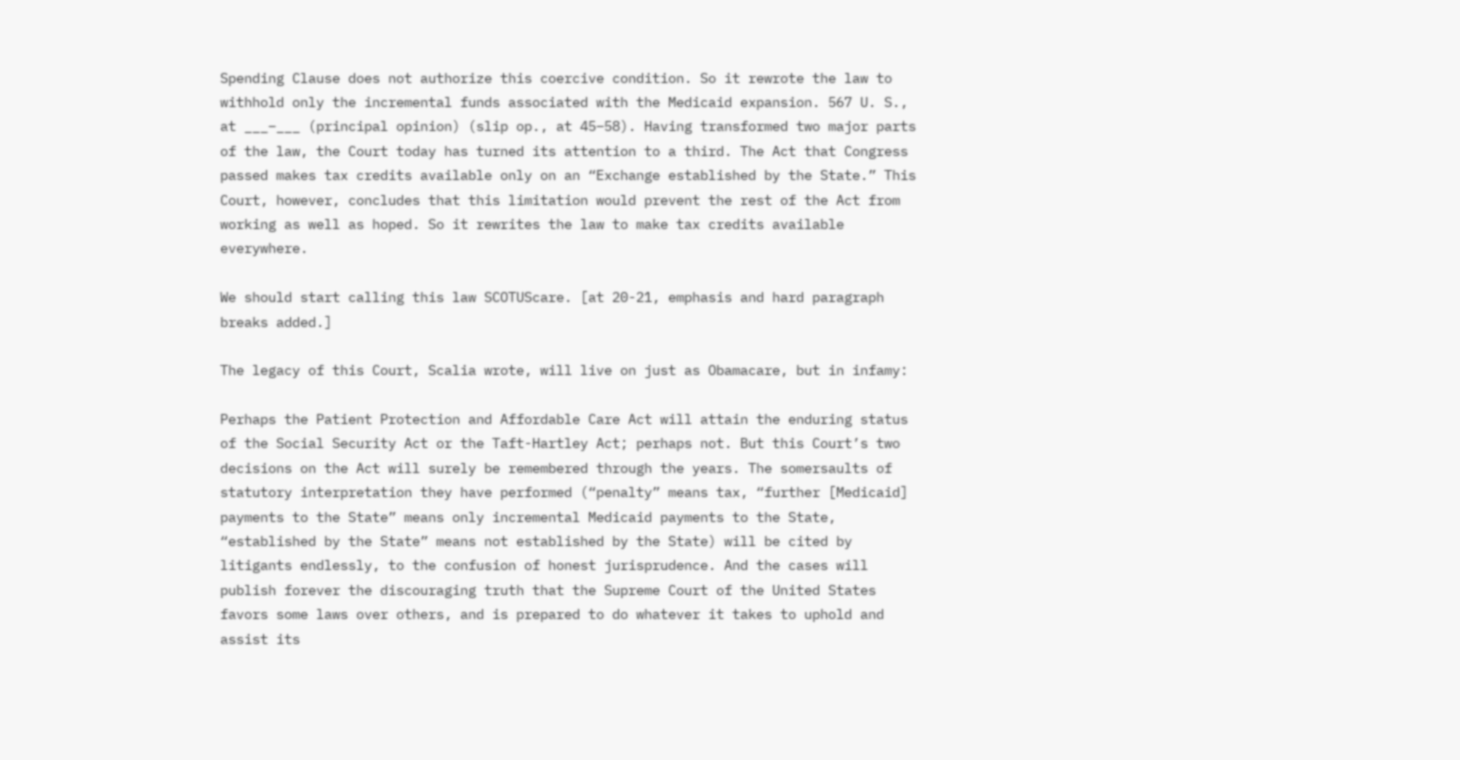Spending Clause does not authorize this coercive condition. So it rewrote the law to withhold only the incremental funds associated with the Medicaid expansion. 567 U. S., at ___–___ (principal opinion) (slip op., at 45–58). Having transformed two major parts of the law, the Court today has turned its attention to a third. The Act that Congress passed makes tax credits available only on an “Exchange established by the State.” This Court, however, concludes that this limitation would prevent the rest of the Act from working as well as hoped. So it rewrites the law to make tax credits available everywhere.

We should start calling this law SCOTUScare. [at 20-21, emphasis and hard paragraph breaks added.]

The legacy of this Court, Scalia wrote, will live on just as Obamacare, but in infamy:

Perhaps the Patient Protection and Affordable Care Act will attain the enduring status of the Social Security Act or the Taft-Hartley Act; perhaps not. But this Court’s two decisions on the Act will surely be remembered through the years. The somersaults of statutory interpretation they have performed (“penalty” means tax, “further [Medicaid] payments to the State” means only incremental Medicaid payments to the State, “established by the State” means not established by the State) will be cited by litigants endlessly, to the confusion of honest jurisprudence. And the cases will publish forever the discouraging truth that the Supreme Court of the United States favors some laws over others, and is prepared to do whatever it takes to uphold and assist its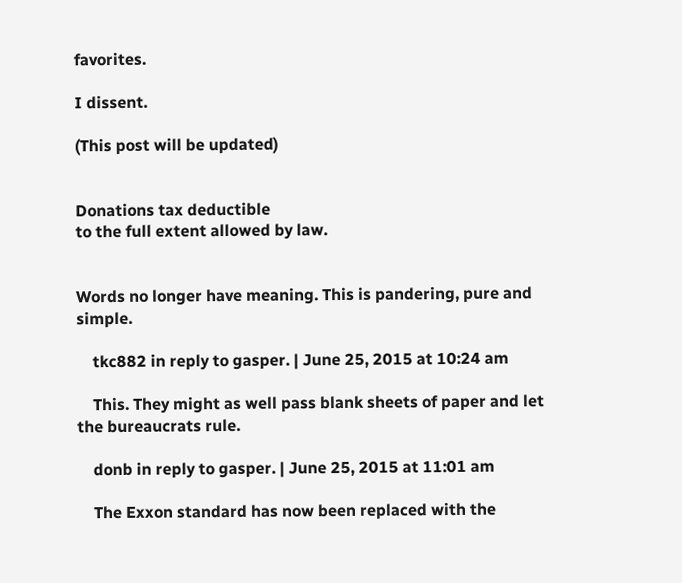favorites.

I dissent.

(This post will be updated)


Donations tax deductible
to the full extent allowed by law.


Words no longer have meaning. This is pandering, pure and simple.

    tkc882 in reply to gasper. | June 25, 2015 at 10:24 am

    This. They might as well pass blank sheets of paper and let the bureaucrats rule.

    donb in reply to gasper. | June 25, 2015 at 11:01 am

    The Exxon standard has now been replaced with the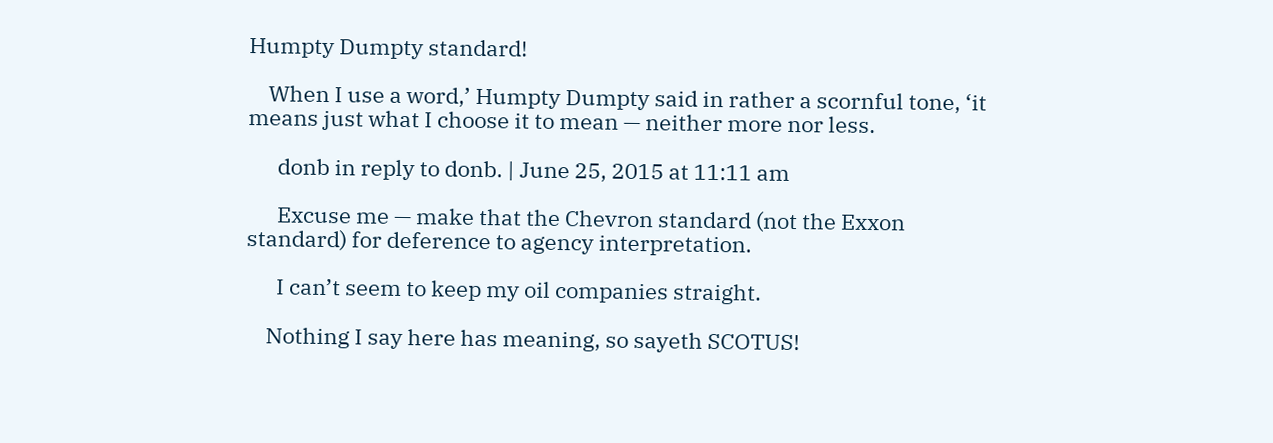Humpty Dumpty standard!

    When I use a word,’ Humpty Dumpty said in rather a scornful tone, ‘it means just what I choose it to mean — neither more nor less.

      donb in reply to donb. | June 25, 2015 at 11:11 am

      Excuse me — make that the Chevron standard (not the Exxon standard) for deference to agency interpretation.

      I can’t seem to keep my oil companies straight.

    Nothing I say here has meaning, so sayeth SCOTUS!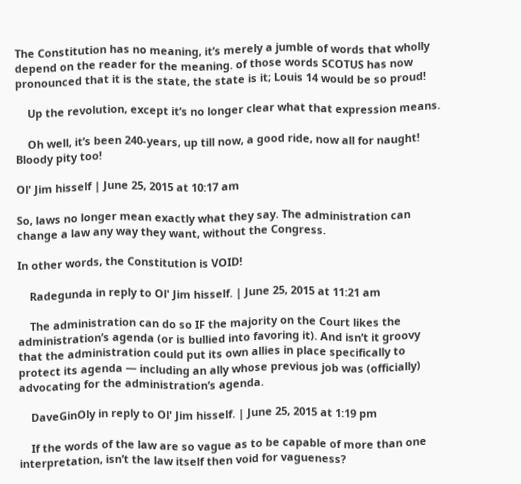The Constitution has no meaning, it’s merely a jumble of words that wholly depend on the reader for the meaning. of those words SCOTUS has now pronounced that it is the state, the state is it; Louis 14 would be so proud!

    Up the revolution, except it’s no longer clear what that expression means.

    Oh well, it’s been 240-years, up till now, a good ride, now all for naught! Bloody pity too!

Ol' Jim hisself | June 25, 2015 at 10:17 am

So, laws no longer mean exactly what they say. The administration can change a law any way they want, without the Congress.

In other words, the Constitution is VOID!

    Radegunda in reply to Ol' Jim hisself. | June 25, 2015 at 11:21 am

    The administration can do so IF the majority on the Court likes the administration’s agenda (or is bullied into favoring it). And isn’t it groovy that the administration could put its own allies in place specifically to protect its agenda — including an ally whose previous job was (officially) advocating for the administration’s agenda.

    DaveGinOly in reply to Ol' Jim hisself. | June 25, 2015 at 1:19 pm

    If the words of the law are so vague as to be capable of more than one interpretation, isn’t the law itself then void for vagueness?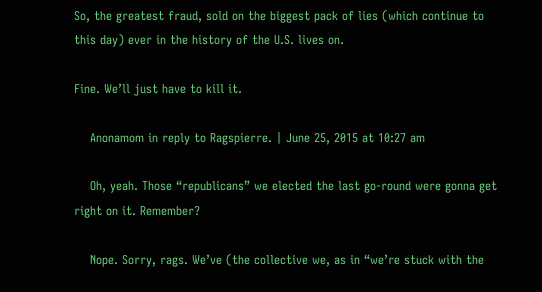So, the greatest fraud, sold on the biggest pack of lies (which continue to this day) ever in the history of the U.S. lives on.

Fine. We’ll just have to kill it.

    Anonamom in reply to Ragspierre. | June 25, 2015 at 10:27 am

    Oh, yeah. Those “republicans” we elected the last go-round were gonna get right on it. Remember?

    Nope. Sorry, rags. We’ve (the collective we, as in “we’re stuck with the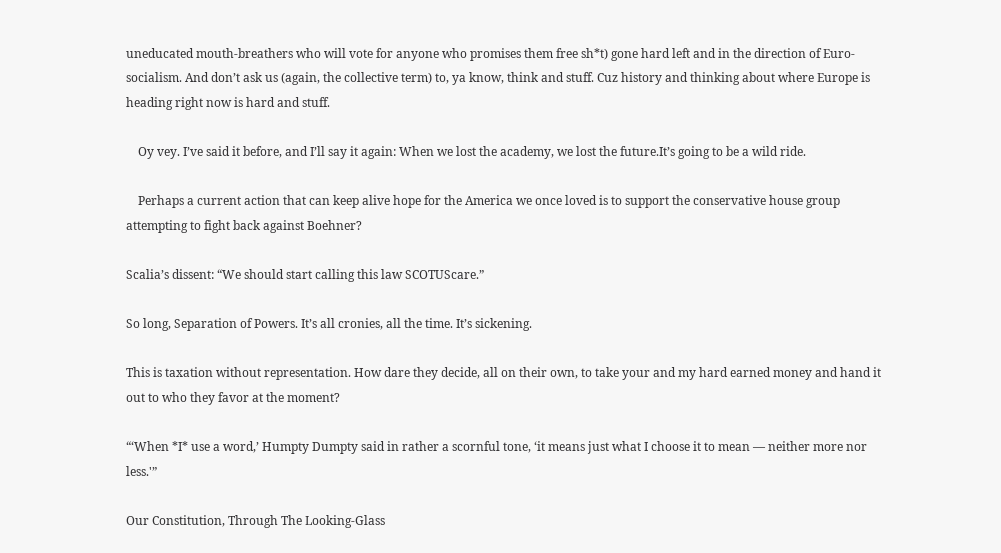uneducated mouth-breathers who will vote for anyone who promises them free sh*t) gone hard left and in the direction of Euro-socialism. And don’t ask us (again, the collective term) to, ya know, think and stuff. Cuz history and thinking about where Europe is heading right now is hard and stuff.

    Oy vey. I’ve said it before, and I’ll say it again: When we lost the academy, we lost the future.It’s going to be a wild ride.

    Perhaps a current action that can keep alive hope for the America we once loved is to support the conservative house group attempting to fight back against Boehner?

Scalia’s dissent: “We should start calling this law SCOTUScare.”

So long, Separation of Powers. It’s all cronies, all the time. It’s sickening.

This is taxation without representation. How dare they decide, all on their own, to take your and my hard earned money and hand it out to who they favor at the moment?

“‘When *I* use a word,’ Humpty Dumpty said in rather a scornful tone, ‘it means just what I choose it to mean — neither more nor less.'”

Our Constitution, Through The Looking-Glass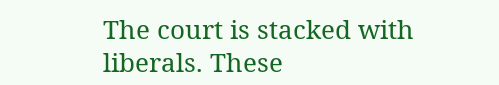The court is stacked with liberals. These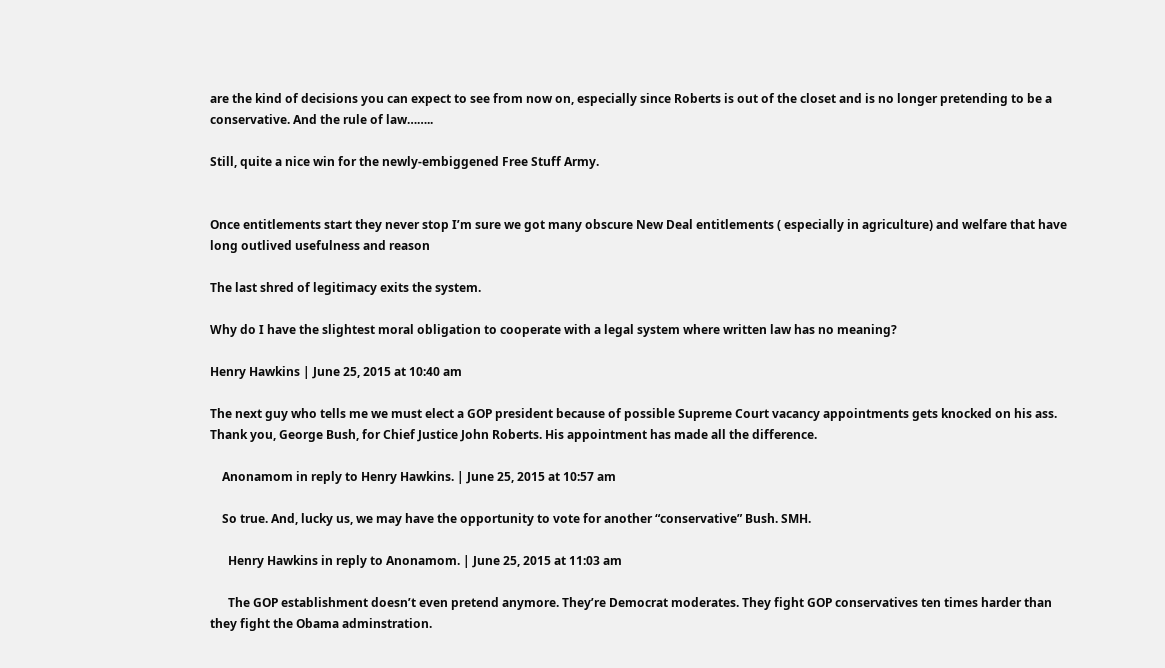are the kind of decisions you can expect to see from now on, especially since Roberts is out of the closet and is no longer pretending to be a conservative. And the rule of law……..

Still, quite a nice win for the newly-embiggened Free Stuff Army.


Once entitlements start they never stop I’m sure we got many obscure New Deal entitlements ( especially in agriculture) and welfare that have long outlived usefulness and reason

The last shred of legitimacy exits the system.

Why do I have the slightest moral obligation to cooperate with a legal system where written law has no meaning?

Henry Hawkins | June 25, 2015 at 10:40 am

The next guy who tells me we must elect a GOP president because of possible Supreme Court vacancy appointments gets knocked on his ass. Thank you, George Bush, for Chief Justice John Roberts. His appointment has made all the difference.

    Anonamom in reply to Henry Hawkins. | June 25, 2015 at 10:57 am

    So true. And, lucky us, we may have the opportunity to vote for another “conservative” Bush. SMH.

      Henry Hawkins in reply to Anonamom. | June 25, 2015 at 11:03 am

      The GOP establishment doesn’t even pretend anymore. They’re Democrat moderates. They fight GOP conservatives ten times harder than they fight the Obama adminstration.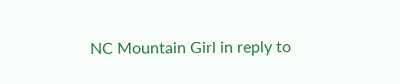NC Mountain Girl in reply to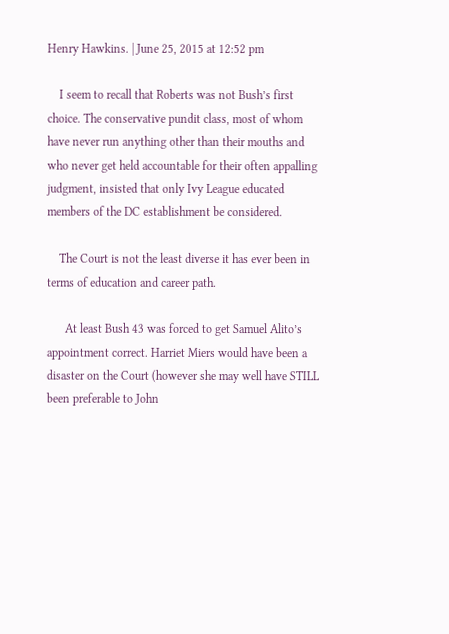Henry Hawkins. | June 25, 2015 at 12:52 pm

    I seem to recall that Roberts was not Bush’s first choice. The conservative pundit class, most of whom have never run anything other than their mouths and who never get held accountable for their often appalling judgment, insisted that only Ivy League educated members of the DC establishment be considered.

    The Court is not the least diverse it has ever been in terms of education and career path.

      At least Bush 43 was forced to get Samuel Alito’s appointment correct. Harriet Miers would have been a disaster on the Court (however she may well have STILL been preferable to John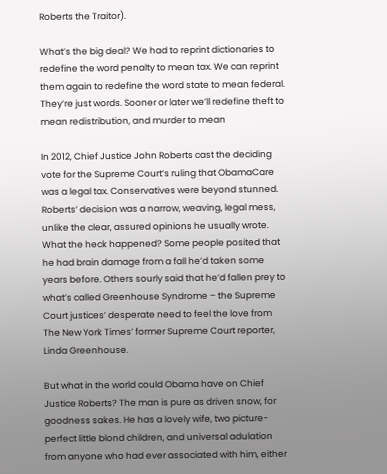Roberts the Traitor).

What’s the big deal? We had to reprint dictionaries to redefine the word penalty to mean tax. We can reprint them again to redefine the word state to mean federal. They’re just words. Sooner or later we’ll redefine theft to mean redistribution, and murder to mean

In 2012, Chief Justice John Roberts cast the deciding vote for the Supreme Court’s ruling that ObamaCare was a legal tax. Conservatives were beyond stunned. Roberts’ decision was a narrow, weaving, legal mess, unlike the clear, assured opinions he usually wrote. What the heck happened? Some people posited that he had brain damage from a fall he’d taken some years before. Others sourly said that he’d fallen prey to what’s called Greenhouse Syndrome – the Supreme Court justices’ desperate need to feel the love from The New York Times’ former Supreme Court reporter, Linda Greenhouse.

But what in the world could Obama have on Chief Justice Roberts? The man is pure as driven snow, for goodness sakes. He has a lovely wife, two picture-perfect little blond children, and universal adulation from anyone who had ever associated with him, either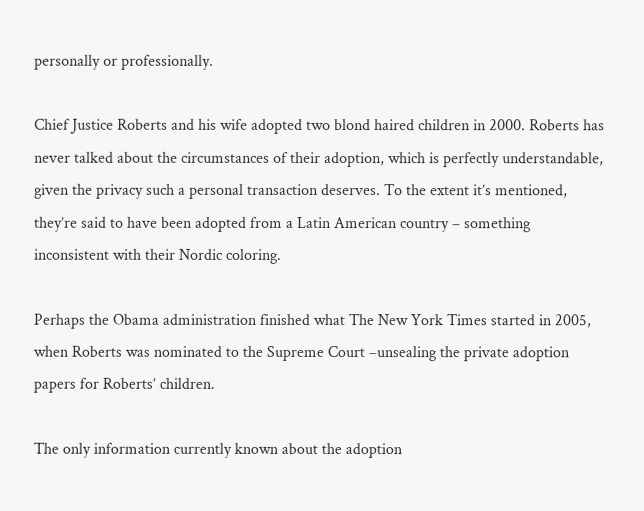personally or professionally.

Chief Justice Roberts and his wife adopted two blond haired children in 2000. Roberts has never talked about the circumstances of their adoption, which is perfectly understandable, given the privacy such a personal transaction deserves. To the extent it’s mentioned, they’re said to have been adopted from a Latin American country – something inconsistent with their Nordic coloring.

Perhaps the Obama administration finished what The New York Times started in 2005, when Roberts was nominated to the Supreme Court –unsealing the private adoption papers for Roberts’ children.

The only information currently known about the adoption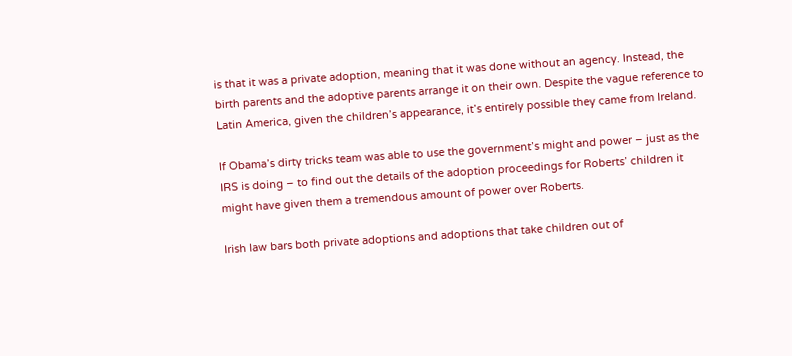is that it was a private adoption, meaning that it was done without an agency. Instead, the birth parents and the adoptive parents arrange it on their own. Despite the vague reference to Latin America, given the children’s appearance, it’s entirely possible they came from Ireland.

If Obama’s dirty tricks team was able to use the government’s might and power – just as the IRS is doing – to find out the details of the adoption proceedings for Roberts’ children it might have given them a tremendous amount of power over Roberts.

Irish law bars both private adoptions and adoptions that take children out of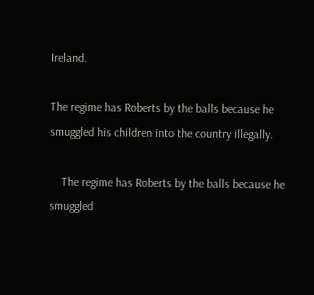Ireland.

The regime has Roberts by the balls because he smuggled his children into the country illegally.

    The regime has Roberts by the balls because he smuggled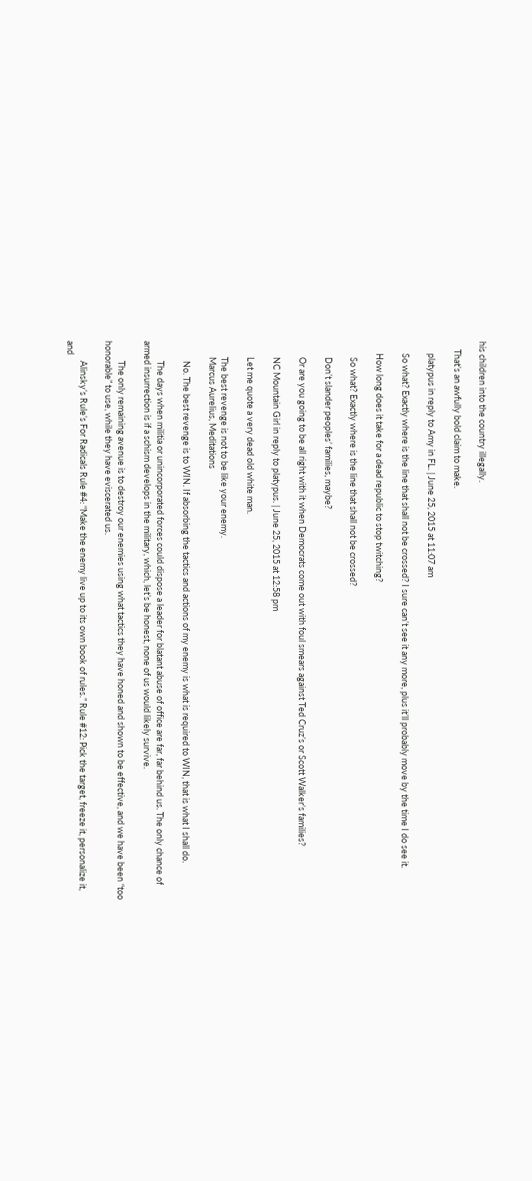his children into the country illegally.

    That’s an awfully bold claim to make.

      platypus in reply to Amy in FL. | June 25, 2015 at 11:07 am

      So what? Exactly where is the line that shall not be crossed? I sure can’t see it any more, plus it’ll probably move by the time I do see it.

      How long does it take for a dead republic to stop twitching?

        So what? Exactly where is the line that shall not be crossed?

        Don’t slander peoples’ families, maybe?

        Or are you going to be all right with it when Democrats come out with foul smears against Ted Cruz’s or Scott Walker’s families?

        NC Mountain Girl in reply to platypus. | June 25, 2015 at 12:58 pm

        Let me quote a very dead old white man.

        The best revenge is not to be like your enemy.
        Marcus Aurelius, Meditations

          No. The best revenge is to WIN. If absorbing the tactics and actions of my enemy is what is required to WIN, that is what I shall do.

          The days when militia or unincorporated forces could dispose a leader for blatant abuse of office are far, far behind us. The only chance of armed insurrection is if a schism develops in the military, which, let’s be honest, none of us would likely survive.

          The only remaining avenue is to destroy our enemies using what tactics they have honed and shown to be effective, and we have been “too honorable” to use, while they have eviscerated us.

          Alinsky’s Rule’s For Radicals Rule #4: “Make the enemy live up to its own book of rules.” Rule #12: Pick the target, freeze it, personalize it, and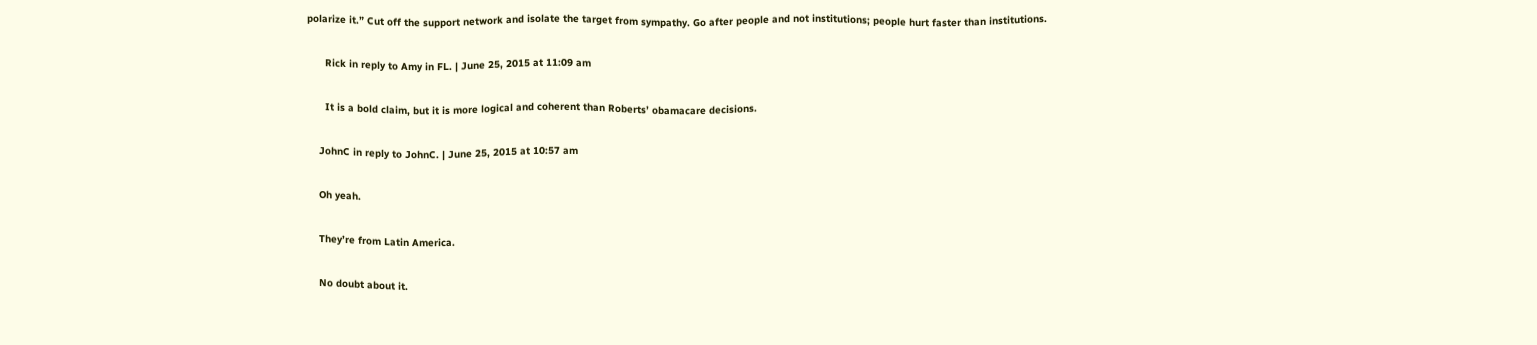polarize it.” Cut off the support network and isolate the target from sympathy. Go after people and not institutions; people hurt faster than institutions.

      Rick in reply to Amy in FL. | June 25, 2015 at 11:09 am

      It is a bold claim, but it is more logical and coherent than Roberts’ obamacare decisions.

    JohnC in reply to JohnC. | June 25, 2015 at 10:57 am

    Oh yeah.

    They’re from Latin America.

    No doubt about it.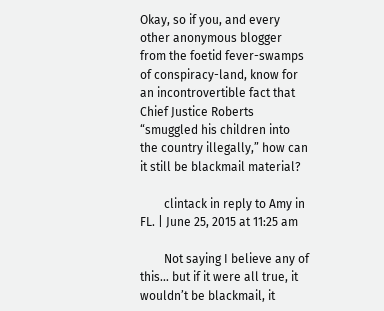Okay, so if you, and every other anonymous blogger from the foetid fever-swamps of conspiracy-land, know for an incontrovertible fact that Chief Justice Roberts “smuggled his children into the country illegally,” how can it still be blackmail material?

        clintack in reply to Amy in FL. | June 25, 2015 at 11:25 am

        Not saying I believe any of this… but if it were all true, it wouldn’t be blackmail, it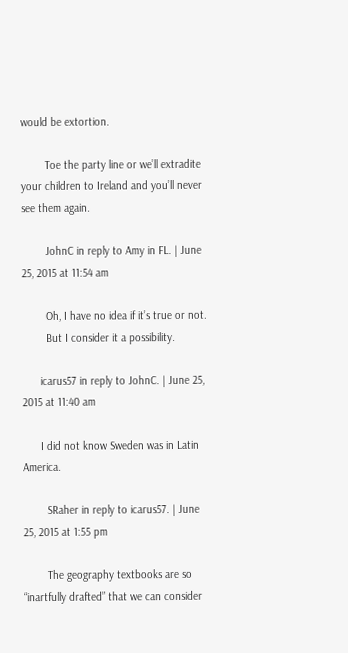would be extortion.

        Toe the party line or we’ll extradite your children to Ireland and you’ll never see them again.

        JohnC in reply to Amy in FL. | June 25, 2015 at 11:54 am

        Oh, I have no idea if it’s true or not.
        But I consider it a possibility.

      icarus57 in reply to JohnC. | June 25, 2015 at 11:40 am

      I did not know Sweden was in Latin America.

        SRaher in reply to icarus57. | June 25, 2015 at 1:55 pm

        The geography textbooks are so “inartfully drafted” that we can consider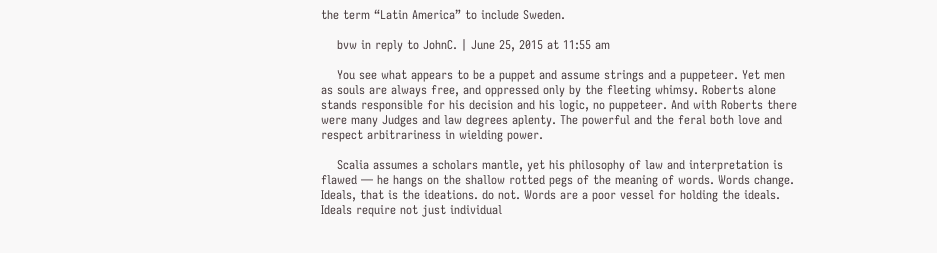the term “Latin America” to include Sweden.

    bvw in reply to JohnC. | June 25, 2015 at 11:55 am

    You see what appears to be a puppet and assume strings and a puppeteer. Yet men as souls are always free, and oppressed only by the fleeting whimsy. Roberts alone stands responsible for his decision and his logic, no puppeteer. And with Roberts there were many Judges and law degrees aplenty. The powerful and the feral both love and respect arbitrariness in wielding power.

    Scalia assumes a scholars mantle, yet his philosophy of law and interpretation is flawed — he hangs on the shallow rotted pegs of the meaning of words. Words change. Ideals, that is the ideations. do not. Words are a poor vessel for holding the ideals. Ideals require not just individual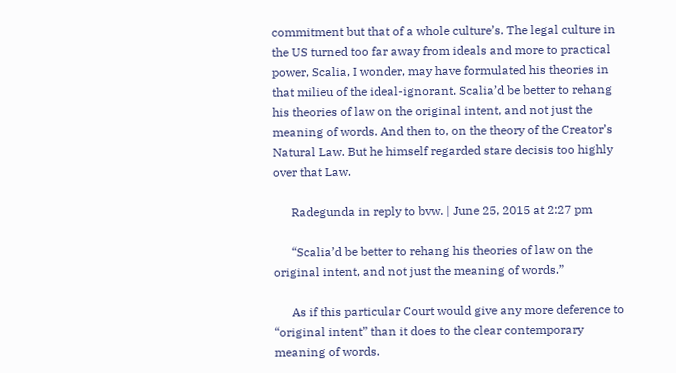commitment but that of a whole culture’s. The legal culture in the US turned too far away from ideals and more to practical power, Scalia, I wonder, may have formulated his theories in that milieu of the ideal-ignorant. Scalia’d be better to rehang his theories of law on the original intent, and not just the meaning of words. And then to, on the theory of the Creator’s Natural Law. But he himself regarded stare decisis too highly over that Law.

      Radegunda in reply to bvw. | June 25, 2015 at 2:27 pm

      “Scalia’d be better to rehang his theories of law on the original intent, and not just the meaning of words.”

      As if this particular Court would give any more deference to “original intent” than it does to the clear contemporary meaning of words.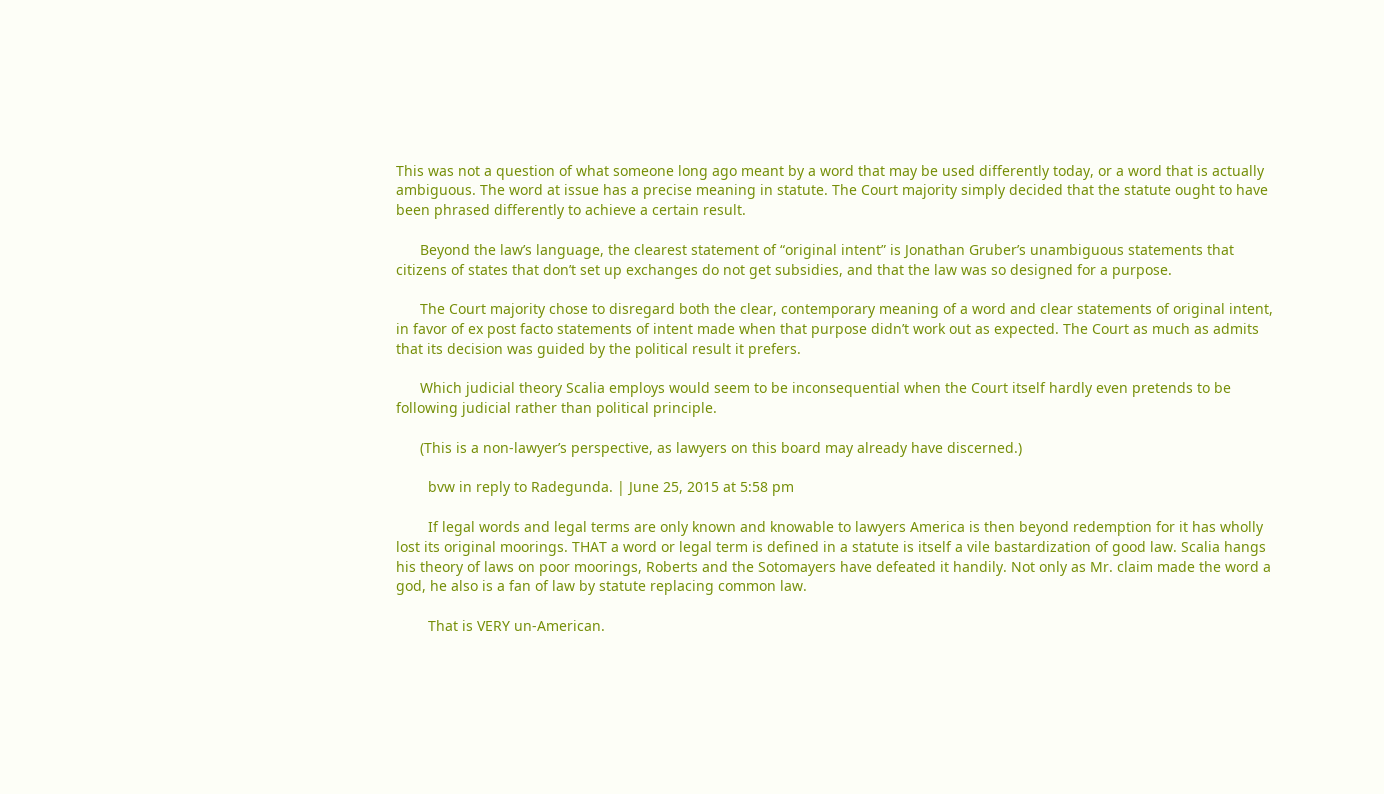This was not a question of what someone long ago meant by a word that may be used differently today, or a word that is actually ambiguous. The word at issue has a precise meaning in statute. The Court majority simply decided that the statute ought to have been phrased differently to achieve a certain result.

      Beyond the law’s language, the clearest statement of “original intent” is Jonathan Gruber’s unambiguous statements that citizens of states that don’t set up exchanges do not get subsidies, and that the law was so designed for a purpose.

      The Court majority chose to disregard both the clear, contemporary meaning of a word and clear statements of original intent, in favor of ex post facto statements of intent made when that purpose didn’t work out as expected. The Court as much as admits that its decision was guided by the political result it prefers.

      Which judicial theory Scalia employs would seem to be inconsequential when the Court itself hardly even pretends to be following judicial rather than political principle.

      (This is a non-lawyer’s perspective, as lawyers on this board may already have discerned.)

        bvw in reply to Radegunda. | June 25, 2015 at 5:58 pm

        If legal words and legal terms are only known and knowable to lawyers America is then beyond redemption for it has wholly lost its original moorings. THAT a word or legal term is defined in a statute is itself a vile bastardization of good law. Scalia hangs his theory of laws on poor moorings, Roberts and the Sotomayers have defeated it handily. Not only as Mr. claim made the word a god, he also is a fan of law by statute replacing common law.

        That is VERY un-American.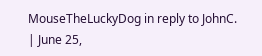MouseTheLuckyDog in reply to JohnC. | June 25,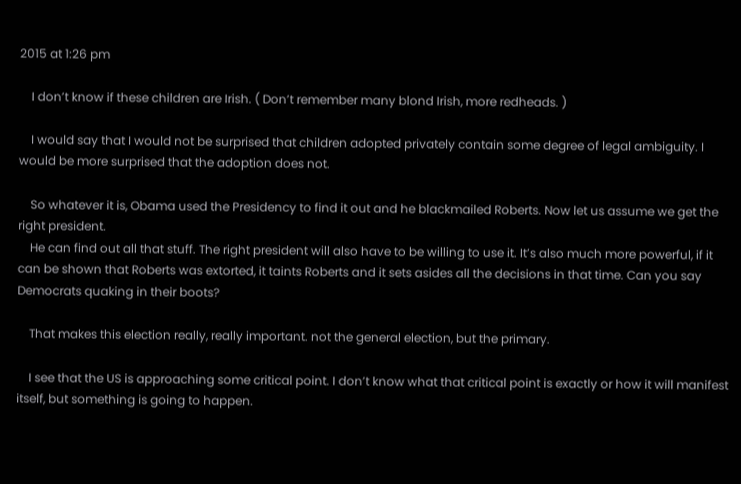2015 at 1:26 pm

    I don’t know if these children are Irish. ( Don’t remember many blond Irish, more redheads. )

    I would say that I would not be surprised that children adopted privately contain some degree of legal ambiguity. I would be more surprised that the adoption does not.

    So whatever it is, Obama used the Presidency to find it out and he blackmailed Roberts. Now let us assume we get the right president.
    He can find out all that stuff. The right president will also have to be willing to use it. It’s also much more powerful, if it can be shown that Roberts was extorted, it taints Roberts and it sets asides all the decisions in that time. Can you say Democrats quaking in their boots?

    That makes this election really, really important. not the general election, but the primary.

    I see that the US is approaching some critical point. I don’t know what that critical point is exactly or how it will manifest itself, but something is going to happen.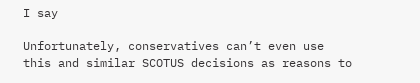I say

Unfortunately, conservatives can’t even use this and similar SCOTUS decisions as reasons to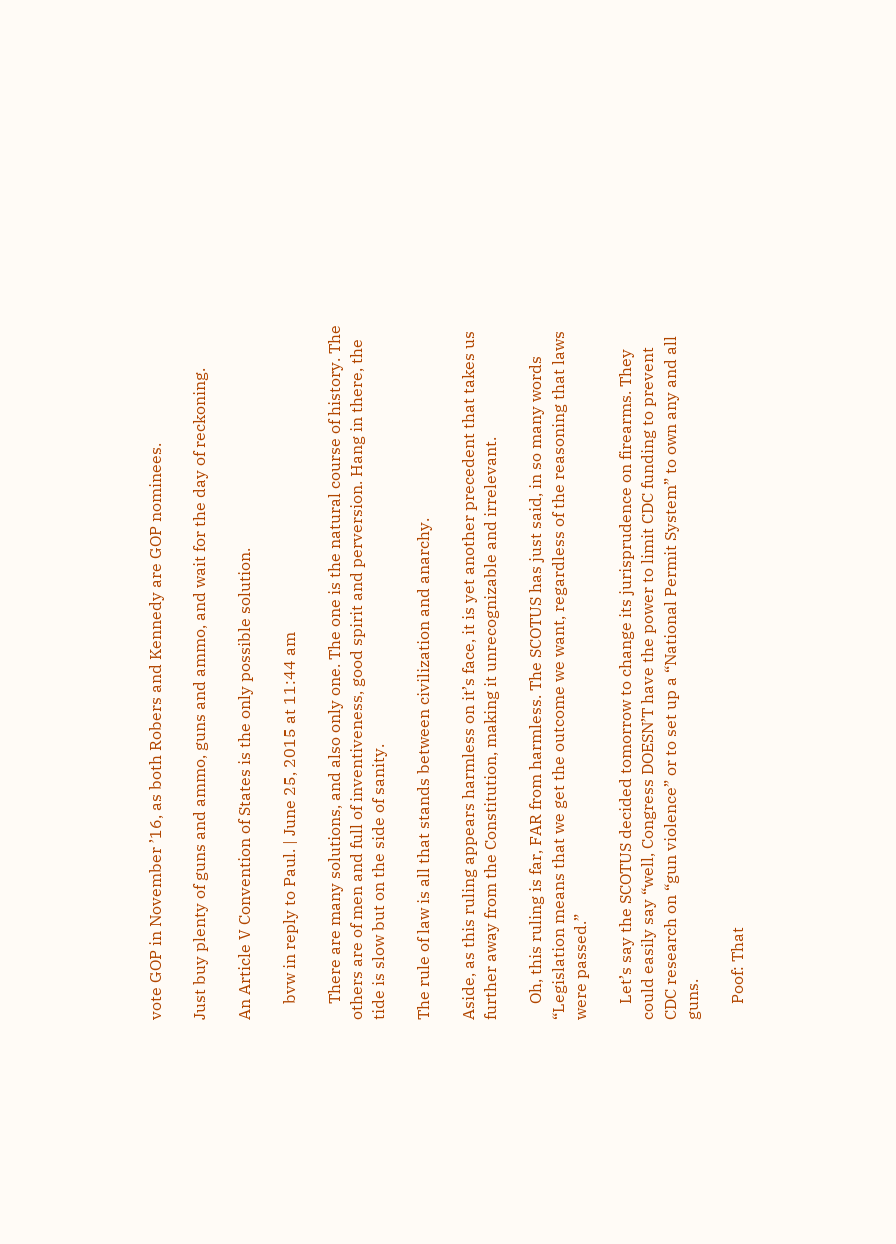vote GOP in November ’16, as both Robers and Kennedy are GOP nominees.

Just buy plenty of guns and ammo, guns and ammo, and wait for the day of reckoning.

An Article V Convention of States is the only possible solution.

    bvw in reply to Paul. | June 25, 2015 at 11:44 am

    There are many solutions, and also only one. The one is the natural course of history. The others are of men and full of inventiveness, good spirit and perversion. Hang in there, the tide is slow but on the side of sanity.

The rule of law is all that stands between civilization and anarchy.

Aside, as this ruling appears harmless on it’s face, it is yet another precedent that takes us further away from the Constitution, making it unrecognizable and irrelevant.

    Oh, this ruling is far, FAR from harmless. The SCOTUS has just said, in so many words “Legislation means that we get the outcome we want, regardless of the reasoning that laws were passed.”

    Let’s say the SCOTUS decided tomorrow to change its jurisprudence on firearms. They could easily say “well, Congress DOESN’T have the power to limit CDC funding to prevent CDC research on “gun violence” or to set up a “National Permit System” to own any and all guns.

    Poof: That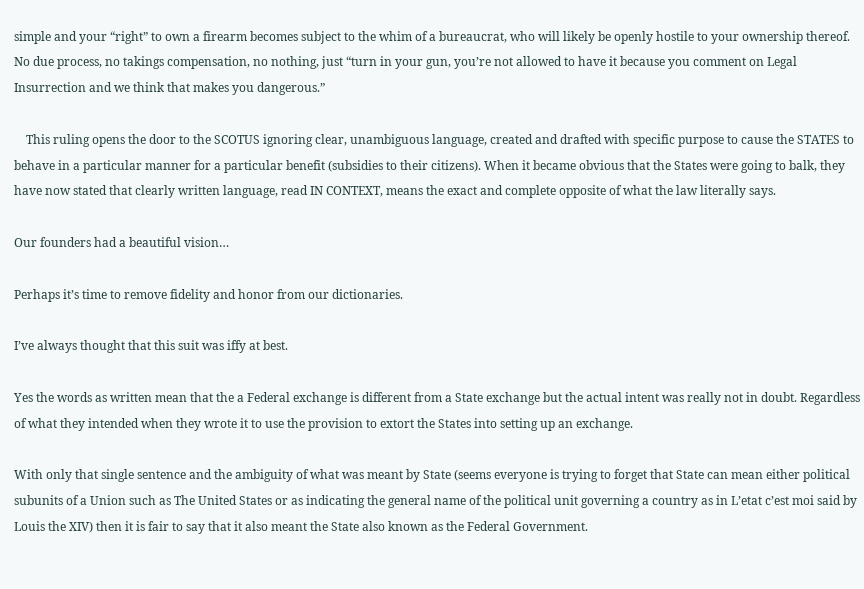simple and your “right” to own a firearm becomes subject to the whim of a bureaucrat, who will likely be openly hostile to your ownership thereof. No due process, no takings compensation, no nothing, just “turn in your gun, you’re not allowed to have it because you comment on Legal Insurrection and we think that makes you dangerous.”

    This ruling opens the door to the SCOTUS ignoring clear, unambiguous language, created and drafted with specific purpose to cause the STATES to behave in a particular manner for a particular benefit (subsidies to their citizens). When it became obvious that the States were going to balk, they have now stated that clearly written language, read IN CONTEXT, means the exact and complete opposite of what the law literally says.

Our founders had a beautiful vision…

Perhaps it’s time to remove fidelity and honor from our dictionaries.

I’ve always thought that this suit was iffy at best.

Yes the words as written mean that the a Federal exchange is different from a State exchange but the actual intent was really not in doubt. Regardless of what they intended when they wrote it to use the provision to extort the States into setting up an exchange.

With only that single sentence and the ambiguity of what was meant by State (seems everyone is trying to forget that State can mean either political subunits of a Union such as The United States or as indicating the general name of the political unit governing a country as in L’etat c’est moi said by Louis the XIV) then it is fair to say that it also meant the State also known as the Federal Government.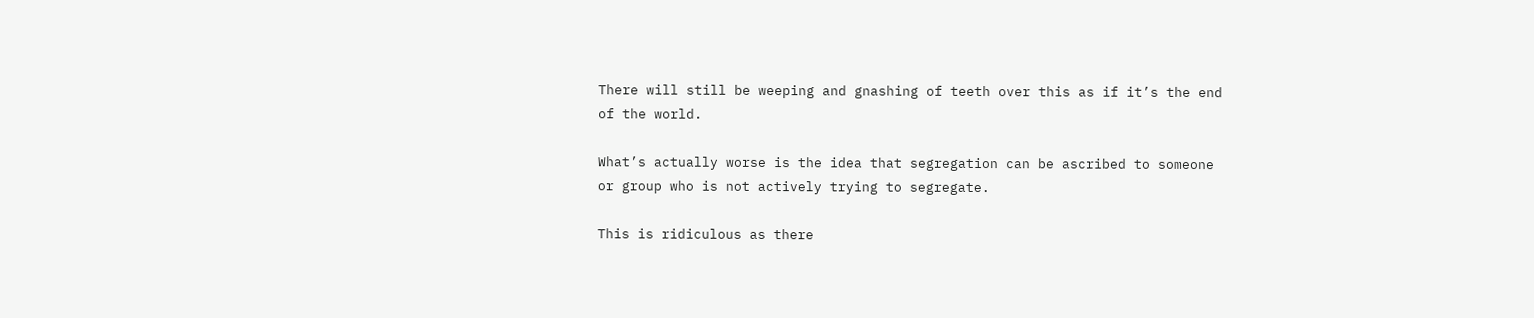There will still be weeping and gnashing of teeth over this as if it’s the end of the world.

What’s actually worse is the idea that segregation can be ascribed to someone or group who is not actively trying to segregate.

This is ridiculous as there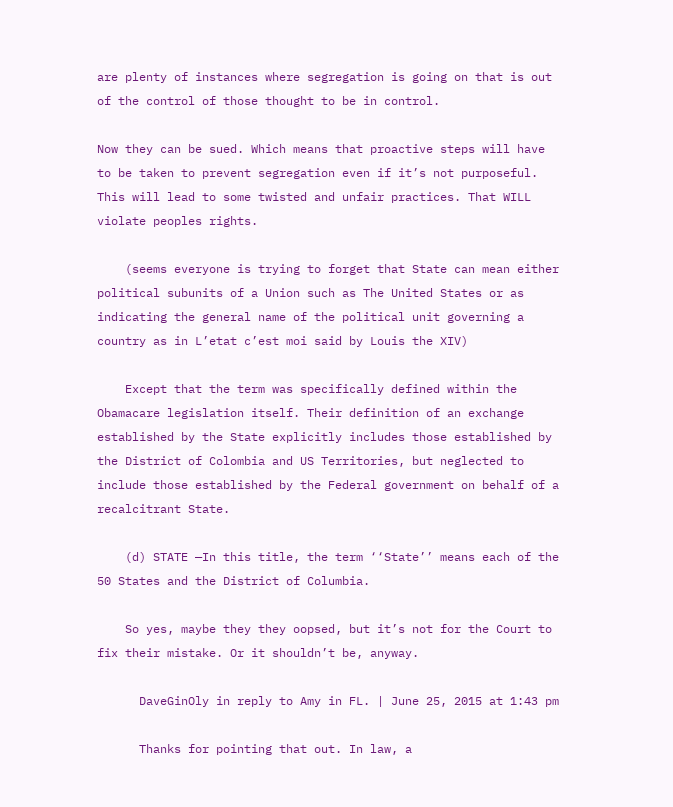are plenty of instances where segregation is going on that is out of the control of those thought to be in control.

Now they can be sued. Which means that proactive steps will have to be taken to prevent segregation even if it’s not purposeful. This will lead to some twisted and unfair practices. That WILL violate peoples rights.

    (seems everyone is trying to forget that State can mean either political subunits of a Union such as The United States or as indicating the general name of the political unit governing a country as in L’etat c’est moi said by Louis the XIV)

    Except that the term was specifically defined within the Obamacare legislation itself. Their definition of an exchange established by the State explicitly includes those established by the District of Colombia and US Territories, but neglected to include those established by the Federal government on behalf of a recalcitrant State.

    (d) STATE —In this title, the term ‘‘State’’ means each of the 50 States and the District of Columbia.

    So yes, maybe they they oopsed, but it’s not for the Court to fix their mistake. Or it shouldn’t be, anyway.

      DaveGinOly in reply to Amy in FL. | June 25, 2015 at 1:43 pm

      Thanks for pointing that out. In law, a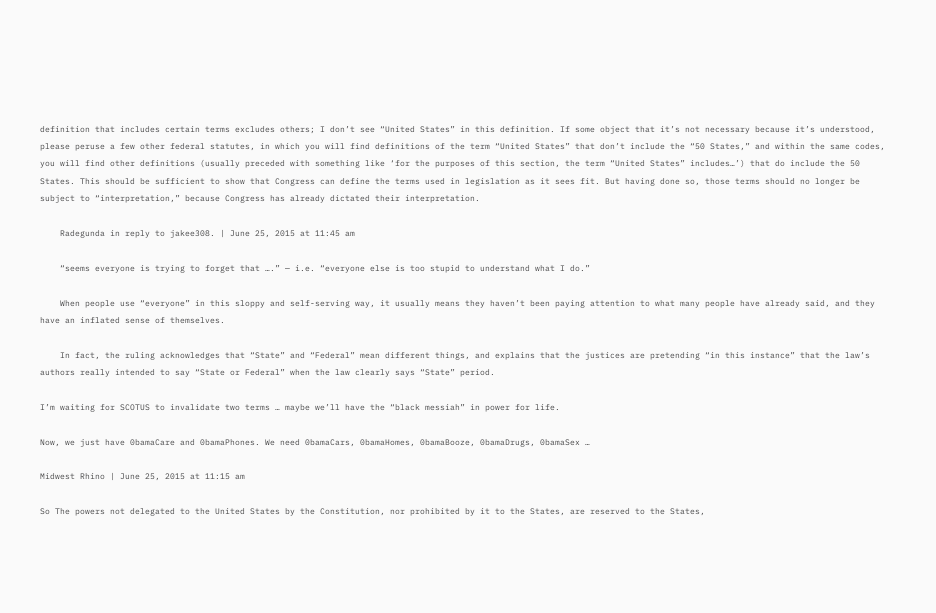definition that includes certain terms excludes others; I don’t see “United States” in this definition. If some object that it’s not necessary because it’s understood, please peruse a few other federal statutes, in which you will find definitions of the term “United States” that don’t include the “50 States,” and within the same codes, you will find other definitions (usually preceded with something like ‘for the purposes of this section, the term “United States” includes…’) that do include the 50 States. This should be sufficient to show that Congress can define the terms used in legislation as it sees fit. But having done so, those terms should no longer be subject to “interpretation,” because Congress has already dictated their interpretation.

    Radegunda in reply to jakee308. | June 25, 2015 at 11:45 am

    “seems everyone is trying to forget that ….” — i.e. “everyone else is too stupid to understand what I do.”

    When people use “everyone” in this sloppy and self-serving way, it usually means they haven’t been paying attention to what many people have already said, and they have an inflated sense of themselves.

    In fact, the ruling acknowledges that “State” and “Federal” mean different things, and explains that the justices are pretending “in this instance” that the law’s authors really intended to say “State or Federal” when the law clearly says “State” period.

I’m waiting for SCOTUS to invalidate two terms … maybe we’ll have the “black messiah” in power for life.

Now, we just have 0bamaCare and 0bamaPhones. We need 0bamaCars, 0bamaHomes, 0bamaBooze, 0bamaDrugs, 0bamaSex …

Midwest Rhino | June 25, 2015 at 11:15 am

So The powers not delegated to the United States by the Constitution, nor prohibited by it to the States, are reserved to the States,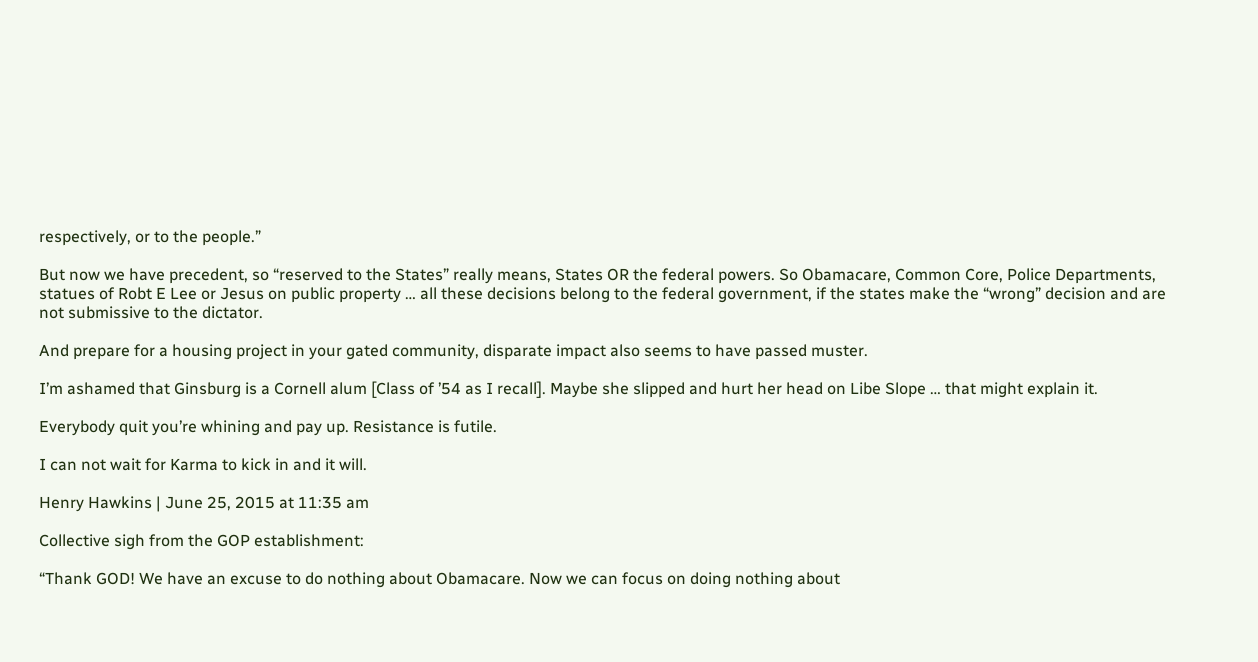respectively, or to the people.”

But now we have precedent, so “reserved to the States” really means, States OR the federal powers. So Obamacare, Common Core, Police Departments, statues of Robt E Lee or Jesus on public property … all these decisions belong to the federal government, if the states make the “wrong” decision and are not submissive to the dictator.

And prepare for a housing project in your gated community, disparate impact also seems to have passed muster.

I’m ashamed that Ginsburg is a Cornell alum [Class of ’54 as I recall]. Maybe she slipped and hurt her head on Libe Slope … that might explain it.

Everybody quit you’re whining and pay up. Resistance is futile.

I can not wait for Karma to kick in and it will.

Henry Hawkins | June 25, 2015 at 11:35 am

Collective sigh from the GOP establishment:

“Thank GOD! We have an excuse to do nothing about Obamacare. Now we can focus on doing nothing about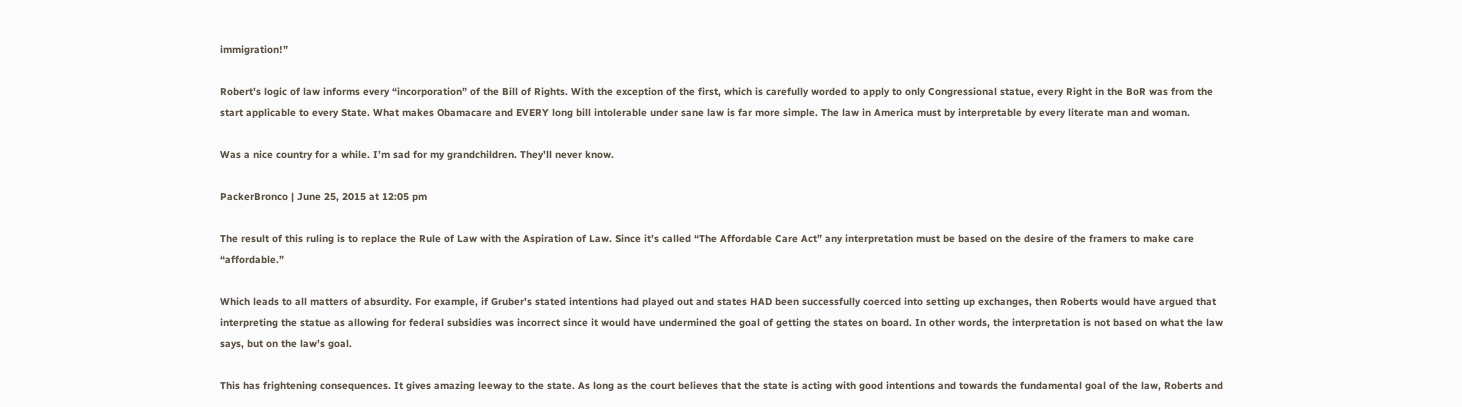immigration!”

Robert’s logic of law informs every “incorporation” of the Bill of Rights. With the exception of the first, which is carefully worded to apply to only Congressional statue, every Right in the BoR was from the start applicable to every State. What makes Obamacare and EVERY long bill intolerable under sane law is far more simple. The law in America must by interpretable by every literate man and woman.

Was a nice country for a while. I’m sad for my grandchildren. They’ll never know.

PackerBronco | June 25, 2015 at 12:05 pm

The result of this ruling is to replace the Rule of Law with the Aspiration of Law. Since it’s called “The Affordable Care Act” any interpretation must be based on the desire of the framers to make care “affordable.”

Which leads to all matters of absurdity. For example, if Gruber’s stated intentions had played out and states HAD been successfully coerced into setting up exchanges, then Roberts would have argued that interpreting the statue as allowing for federal subsidies was incorrect since it would have undermined the goal of getting the states on board. In other words, the interpretation is not based on what the law says, but on the law’s goal.

This has frightening consequences. It gives amazing leeway to the state. As long as the court believes that the state is acting with good intentions and towards the fundamental goal of the law, Roberts and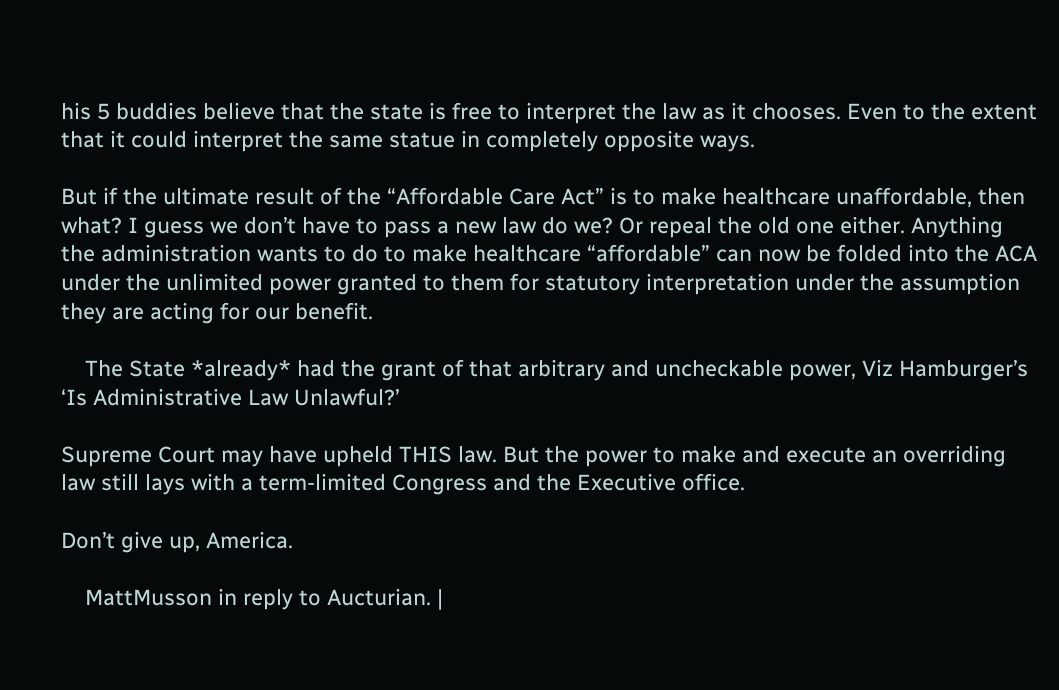his 5 buddies believe that the state is free to interpret the law as it chooses. Even to the extent that it could interpret the same statue in completely opposite ways.

But if the ultimate result of the “Affordable Care Act” is to make healthcare unaffordable, then what? I guess we don’t have to pass a new law do we? Or repeal the old one either. Anything the administration wants to do to make healthcare “affordable” can now be folded into the ACA under the unlimited power granted to them for statutory interpretation under the assumption they are acting for our benefit.

    The State *already* had the grant of that arbitrary and uncheckable power, Viz Hamburger’s ‘Is Administrative Law Unlawful?’

Supreme Court may have upheld THIS law. But the power to make and execute an overriding law still lays with a term-limited Congress and the Executive office.

Don’t give up, America.

    MattMusson in reply to Aucturian. |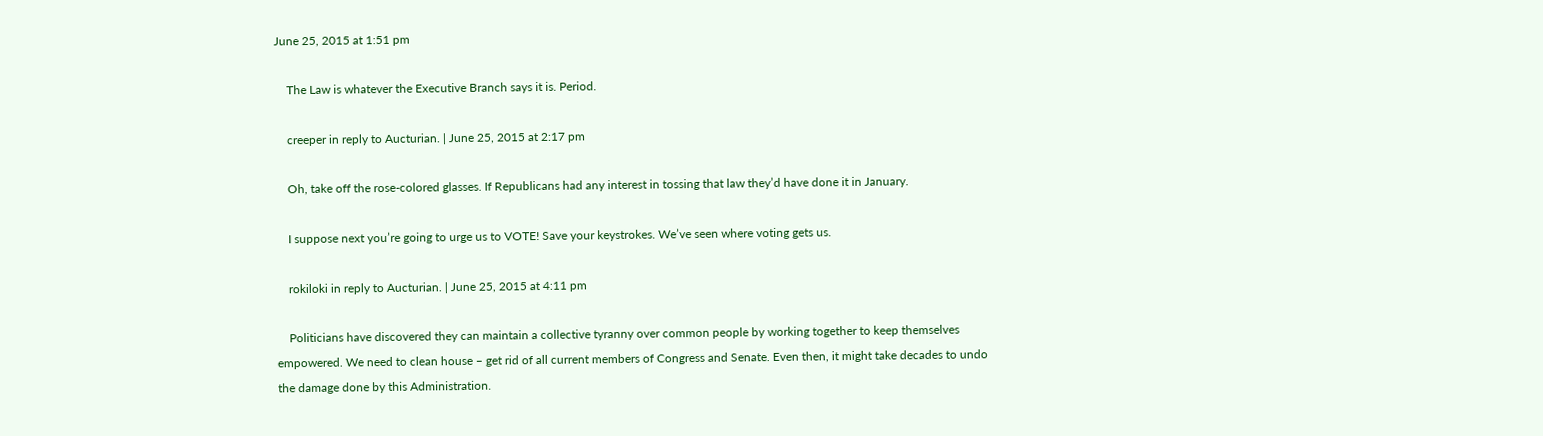June 25, 2015 at 1:51 pm

    The Law is whatever the Executive Branch says it is. Period.

    creeper in reply to Aucturian. | June 25, 2015 at 2:17 pm

    Oh, take off the rose-colored glasses. If Republicans had any interest in tossing that law they’d have done it in January.

    I suppose next you’re going to urge us to VOTE! Save your keystrokes. We’ve seen where voting gets us.

    rokiloki in reply to Aucturian. | June 25, 2015 at 4:11 pm

    Politicians have discovered they can maintain a collective tyranny over common people by working together to keep themselves empowered. We need to clean house – get rid of all current members of Congress and Senate. Even then, it might take decades to undo the damage done by this Administration.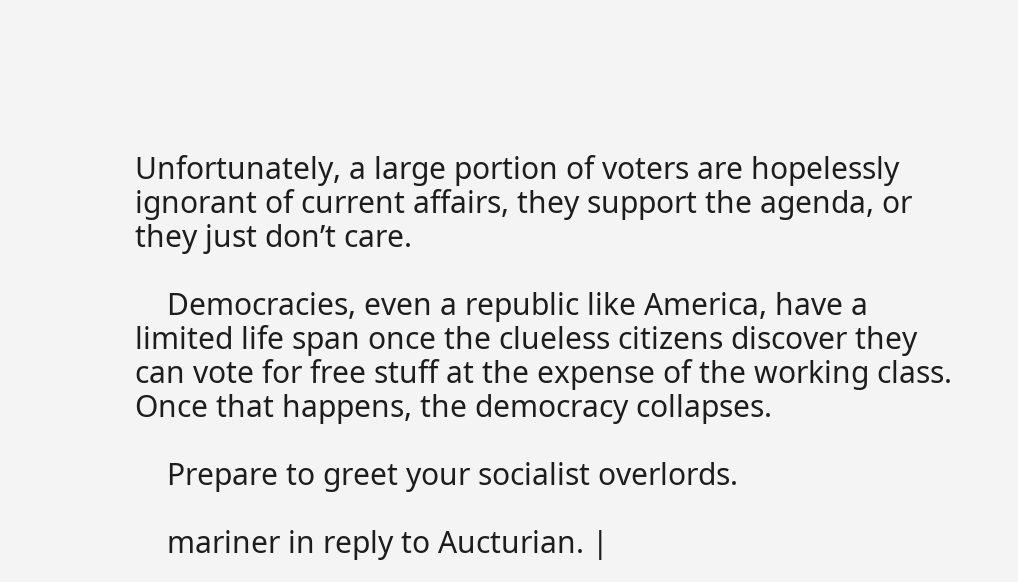Unfortunately, a large portion of voters are hopelessly ignorant of current affairs, they support the agenda, or they just don’t care.

    Democracies, even a republic like America, have a limited life span once the clueless citizens discover they can vote for free stuff at the expense of the working class. Once that happens, the democracy collapses.

    Prepare to greet your socialist overlords.

    mariner in reply to Aucturian. |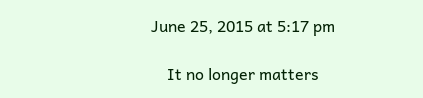June 25, 2015 at 5:17 pm

    It no longer matters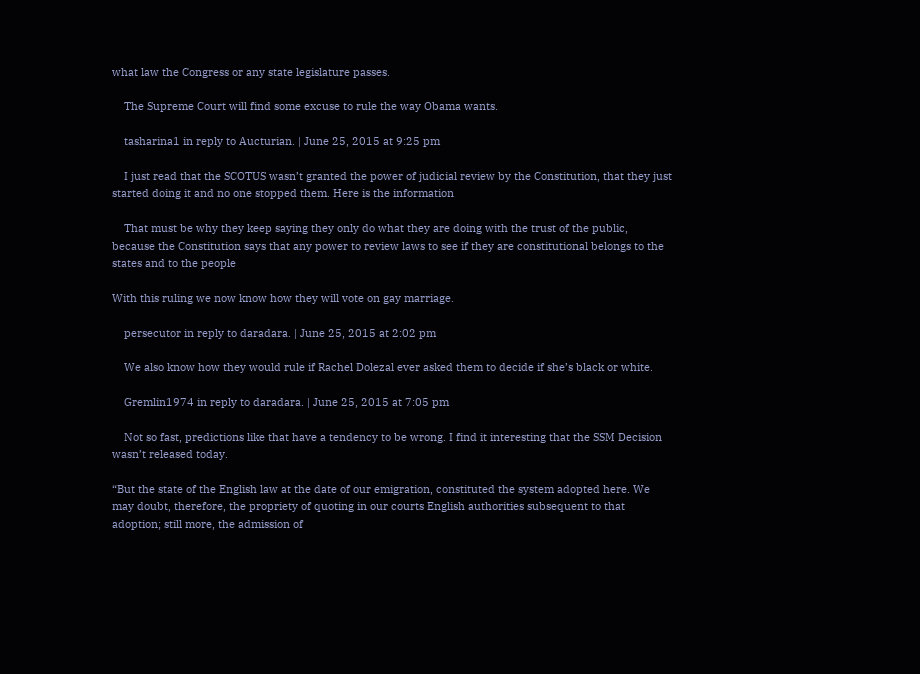what law the Congress or any state legislature passes.

    The Supreme Court will find some excuse to rule the way Obama wants.

    tasharina1 in reply to Aucturian. | June 25, 2015 at 9:25 pm

    I just read that the SCOTUS wasn’t granted the power of judicial review by the Constitution, that they just started doing it and no one stopped them. Here is the information

    That must be why they keep saying they only do what they are doing with the trust of the public, because the Constitution says that any power to review laws to see if they are constitutional belongs to the states and to the people

With this ruling we now know how they will vote on gay marriage.

    persecutor in reply to daradara. | June 25, 2015 at 2:02 pm

    We also know how they would rule if Rachel Dolezal ever asked them to decide if she’s black or white.

    Gremlin1974 in reply to daradara. | June 25, 2015 at 7:05 pm

    Not so fast, predictions like that have a tendency to be wrong. I find it interesting that the SSM Decision wasn’t released today.

“But the state of the English law at the date of our emigration, constituted the system adopted here. We may doubt, therefore, the propriety of quoting in our courts English authorities subsequent to that adoption; still more, the admission of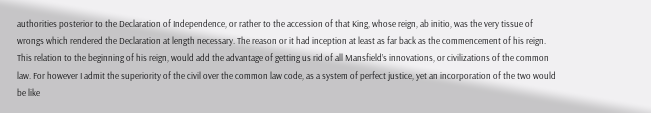authorities posterior to the Declaration of Independence, or rather to the accession of that King, whose reign, ab initio, was the very tissue of wrongs which rendered the Declaration at length necessary. The reason or it had inception at least as far back as the commencement of his reign. This relation to the beginning of his reign, would add the advantage of getting us rid of all Mansfield’s innovations, or civilizations of the common law. For however I admit the superiority of the civil over the common law code, as a system of perfect justice, yet an incorporation of the two would be like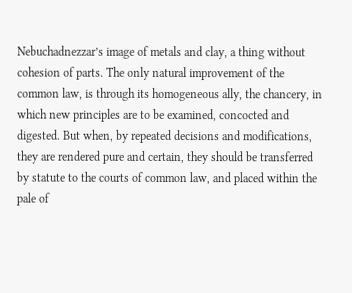Nebuchadnezzar’s image of metals and clay, a thing without cohesion of parts. The only natural improvement of the common law, is through its homogeneous ally, the chancery, in which new principles are to be examined, concocted and digested. But when, by repeated decisions and modifications, they are rendered pure and certain, they should be transferred by statute to the courts of common law, and placed within the pale of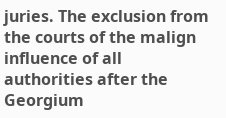juries. The exclusion from the courts of the malign influence of all authorities after the Georgium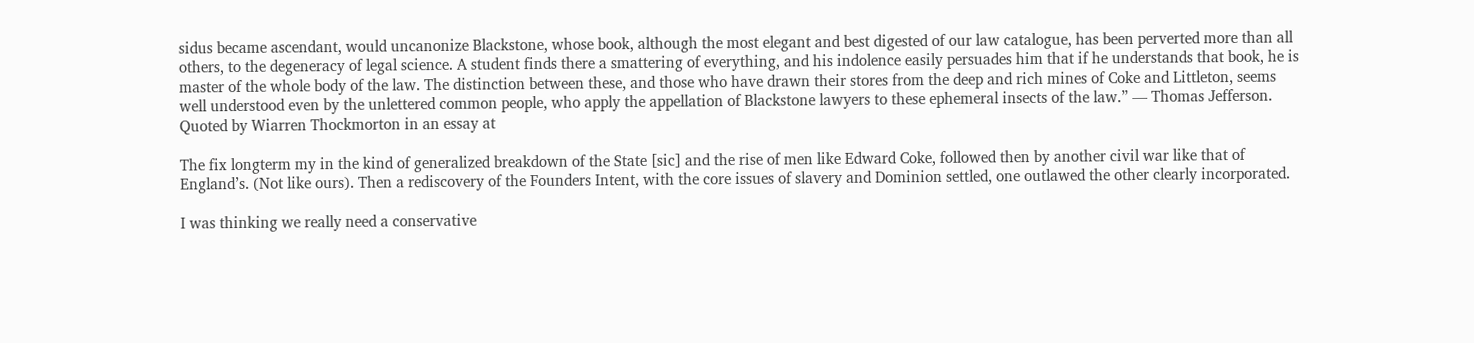sidus became ascendant, would uncanonize Blackstone, whose book, although the most elegant and best digested of our law catalogue, has been perverted more than all others, to the degeneracy of legal science. A student finds there a smattering of everything, and his indolence easily persuades him that if he understands that book, he is master of the whole body of the law. The distinction between these, and those who have drawn their stores from the deep and rich mines of Coke and Littleton, seems well understood even by the unlettered common people, who apply the appellation of Blackstone lawyers to these ephemeral insects of the law.” — Thomas Jefferson. Quoted by Wiarren Thockmorton in an essay at

The fix longterm my in the kind of generalized breakdown of the State [sic] and the rise of men like Edward Coke, followed then by another civil war like that of England’s. (Not like ours). Then a rediscovery of the Founders Intent, with the core issues of slavery and Dominion settled, one outlawed the other clearly incorporated.

I was thinking we really need a conservative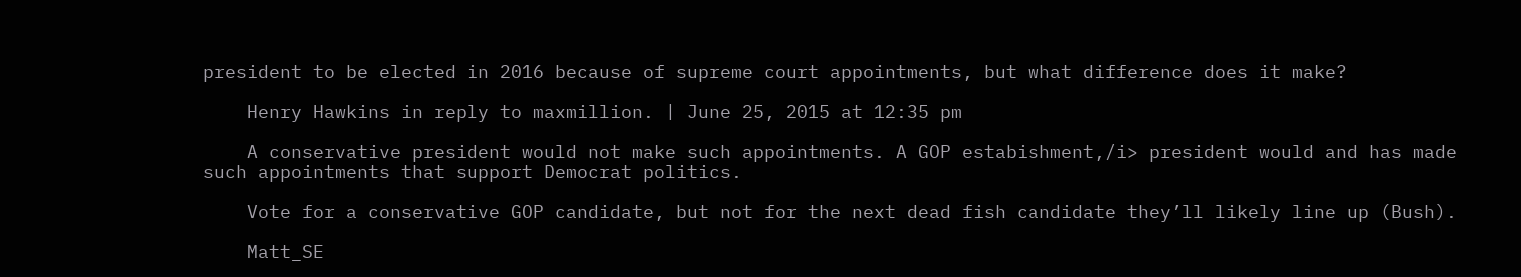president to be elected in 2016 because of supreme court appointments, but what difference does it make?

    Henry Hawkins in reply to maxmillion. | June 25, 2015 at 12:35 pm

    A conservative president would not make such appointments. A GOP estabishment,/i> president would and has made such appointments that support Democrat politics.

    Vote for a conservative GOP candidate, but not for the next dead fish candidate they’ll likely line up (Bush).

    Matt_SE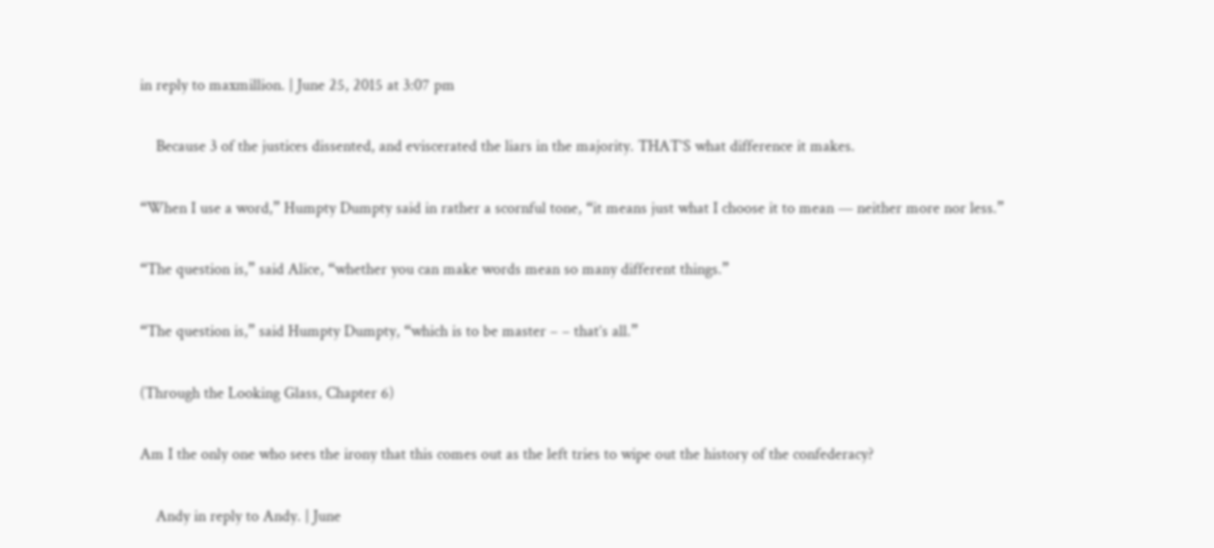in reply to maxmillion. | June 25, 2015 at 3:07 pm

    Because 3 of the justices dissented, and eviscerated the liars in the majority. THAT’S what difference it makes.

“When I use a word,” Humpty Dumpty said in rather a scornful tone, “it means just what I choose it to mean — neither more nor less.”

“The question is,” said Alice, “whether you can make words mean so many different things.”

“The question is,” said Humpty Dumpty, “which is to be master – – that’s all.”

(Through the Looking Glass, Chapter 6)

Am I the only one who sees the irony that this comes out as the left tries to wipe out the history of the confederacy?

    Andy in reply to Andy. | June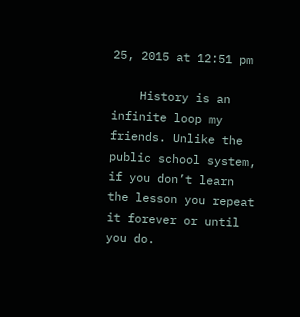25, 2015 at 12:51 pm

    History is an infinite loop my friends. Unlike the public school system, if you don’t learn the lesson you repeat it forever or until you do.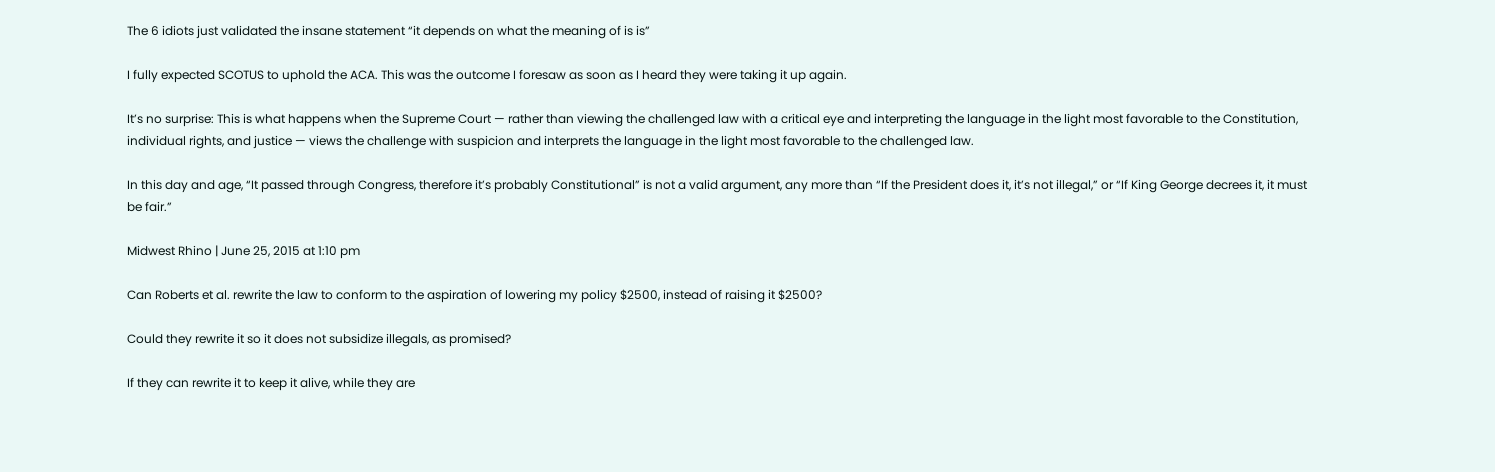The 6 idiots just validated the insane statement “it depends on what the meaning of is is”

I fully expected SCOTUS to uphold the ACA. This was the outcome I foresaw as soon as I heard they were taking it up again.

It’s no surprise: This is what happens when the Supreme Court — rather than viewing the challenged law with a critical eye and interpreting the language in the light most favorable to the Constitution, individual rights, and justice — views the challenge with suspicion and interprets the language in the light most favorable to the challenged law.

In this day and age, “It passed through Congress, therefore it’s probably Constitutional” is not a valid argument, any more than “If the President does it, it’s not illegal,” or “If King George decrees it, it must be fair.”

Midwest Rhino | June 25, 2015 at 1:10 pm

Can Roberts et al. rewrite the law to conform to the aspiration of lowering my policy $2500, instead of raising it $2500?

Could they rewrite it so it does not subsidize illegals, as promised?

If they can rewrite it to keep it alive, while they are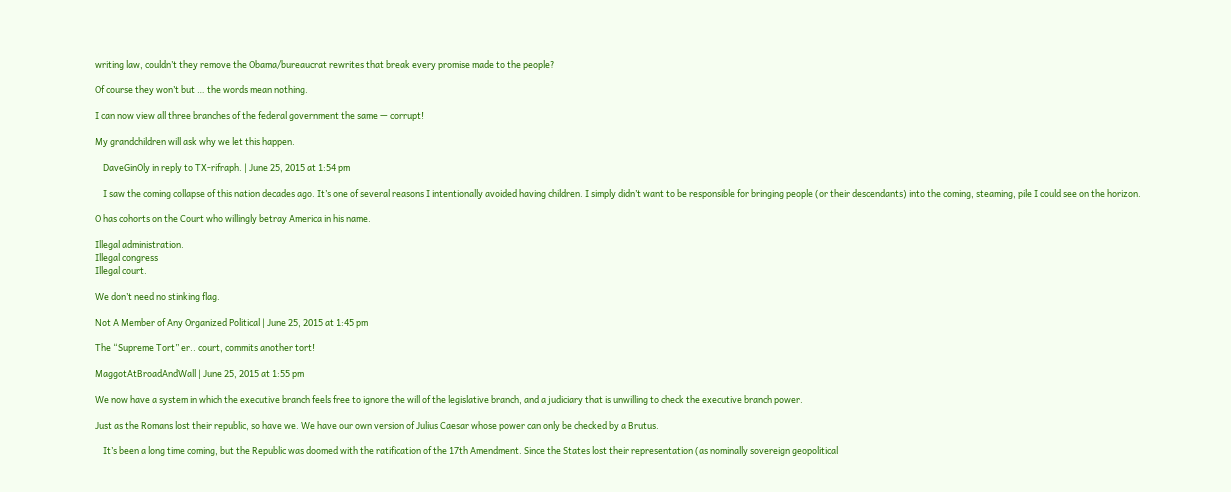writing law, couldn’t they remove the Obama/bureaucrat rewrites that break every promise made to the people?

Of course they won’t but … the words mean nothing.

I can now view all three branches of the federal government the same — corrupt!

My grandchildren will ask why we let this happen.

    DaveGinOly in reply to TX-rifraph. | June 25, 2015 at 1:54 pm

    I saw the coming collapse of this nation decades ago. It’s one of several reasons I intentionally avoided having children. I simply didn’t want to be responsible for bringing people (or their descendants) into the coming, steaming, pile I could see on the horizon.

O has cohorts on the Court who willingly betray America in his name.

Illegal administration.
Illegal congress
Illegal court.

We don’t need no stinking flag.

Not A Member of Any Organized Political | June 25, 2015 at 1:45 pm

The “Supreme Tort” er.. court, commits another tort!

MaggotAtBroadAndWall | June 25, 2015 at 1:55 pm

We now have a system in which the executive branch feels free to ignore the will of the legislative branch, and a judiciary that is unwilling to check the executive branch power.

Just as the Romans lost their republic, so have we. We have our own version of Julius Caesar whose power can only be checked by a Brutus.

    It’s been a long time coming, but the Republic was doomed with the ratification of the 17th Amendment. Since the States lost their representation (as nominally sovereign geopolitical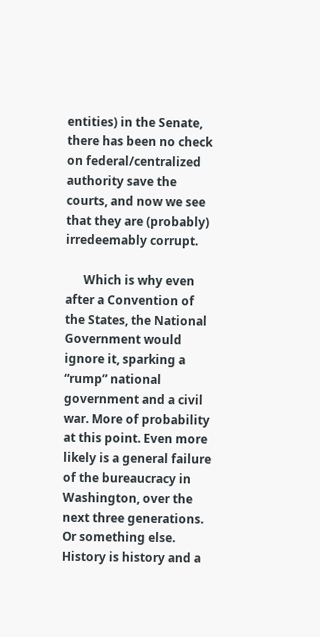entities) in the Senate, there has been no check on federal/centralized authority save the courts, and now we see that they are (probably) irredeemably corrupt.

      Which is why even after a Convention of the States, the National Government would ignore it, sparking a “rump” national government and a civil war. More of probability at this point. Even more likely is a general failure of the bureaucracy in Washington, over the next three generations. Or something else. History is history and a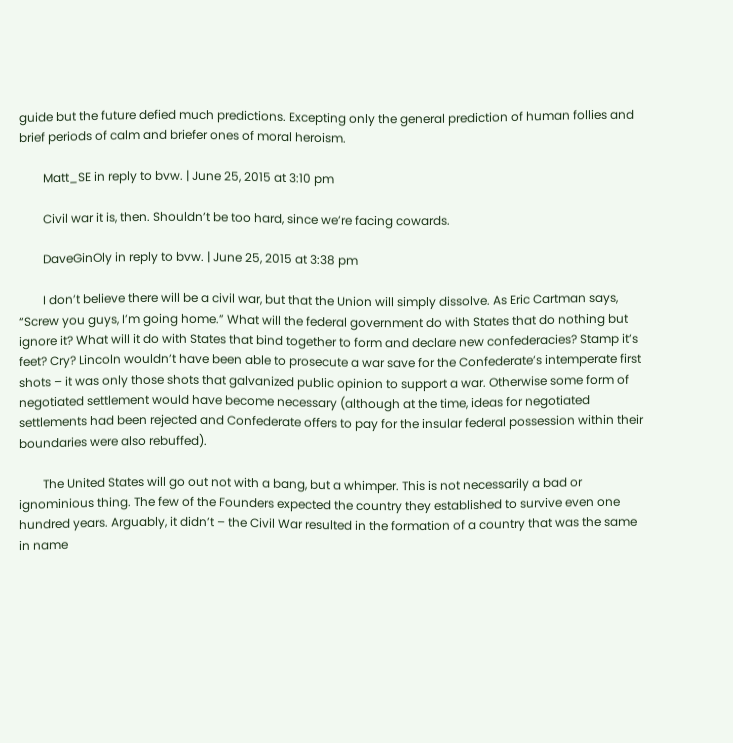guide but the future defied much predictions. Excepting only the general prediction of human follies and brief periods of calm and briefer ones of moral heroism.

        Matt_SE in reply to bvw. | June 25, 2015 at 3:10 pm

        Civil war it is, then. Shouldn’t be too hard, since we’re facing cowards.

        DaveGinOly in reply to bvw. | June 25, 2015 at 3:38 pm

        I don’t believe there will be a civil war, but that the Union will simply dissolve. As Eric Cartman says, “Screw you guys, I’m going home.” What will the federal government do with States that do nothing but ignore it? What will it do with States that bind together to form and declare new confederacies? Stamp it’s feet? Cry? Lincoln wouldn’t have been able to prosecute a war save for the Confederate’s intemperate first shots – it was only those shots that galvanized public opinion to support a war. Otherwise some form of negotiated settlement would have become necessary (although at the time, ideas for negotiated settlements had been rejected and Confederate offers to pay for the insular federal possession within their boundaries were also rebuffed).

        The United States will go out not with a bang, but a whimper. This is not necessarily a bad or ignominious thing. The few of the Founders expected the country they established to survive even one hundred years. Arguably, it didn’t – the Civil War resulted in the formation of a country that was the same in name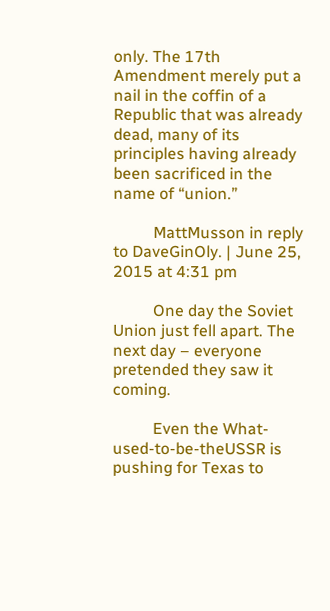only. The 17th Amendment merely put a nail in the coffin of a Republic that was already dead, many of its principles having already been sacrificed in the name of “union.”

          MattMusson in reply to DaveGinOly. | June 25, 2015 at 4:31 pm

          One day the Soviet Union just fell apart. The next day – everyone pretended they saw it coming.

          Even the What-used-to-be-theUSSR is pushing for Texas to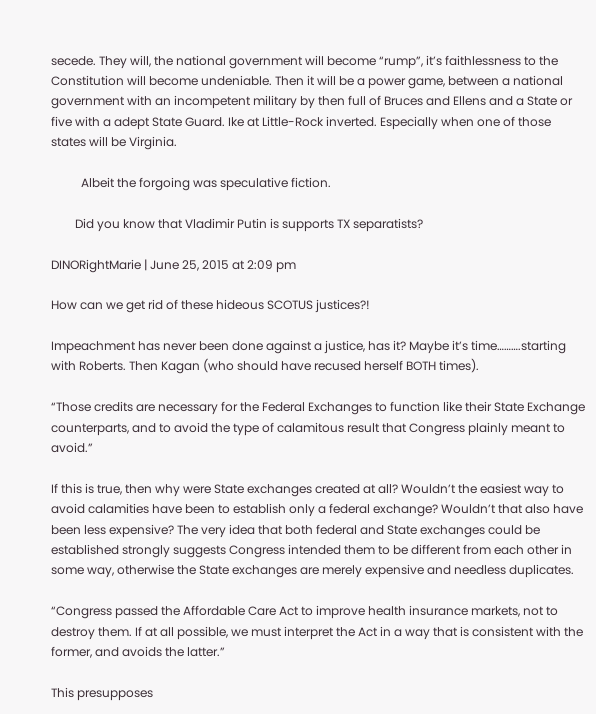secede. They will, the national government will become “rump”, it’s faithlessness to the Constitution will become undeniable. Then it will be a power game, between a national government with an incompetent military by then full of Bruces and Ellens and a State or five with a adept State Guard. Ike at Little-Rock inverted. Especially when one of those states will be Virginia.

          Albeit the forgoing was speculative fiction.

        Did you know that Vladimir Putin is supports TX separatists?

DINORightMarie | June 25, 2015 at 2:09 pm

How can we get rid of these hideous SCOTUS justices?!

Impeachment has never been done against a justice, has it? Maybe it’s time……….starting with Roberts. Then Kagan (who should have recused herself BOTH times).

“Those credits are necessary for the Federal Exchanges to function like their State Exchange counterparts, and to avoid the type of calamitous result that Congress plainly meant to avoid.”

If this is true, then why were State exchanges created at all? Wouldn’t the easiest way to avoid calamities have been to establish only a federal exchange? Wouldn’t that also have been less expensive? The very idea that both federal and State exchanges could be established strongly suggests Congress intended them to be different from each other in some way, otherwise the State exchanges are merely expensive and needless duplicates.

“Congress passed the Affordable Care Act to improve health insurance markets, not to destroy them. If at all possible, we must interpret the Act in a way that is consistent with the former, and avoids the latter.”

This presupposes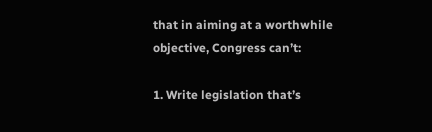that in aiming at a worthwhile objective, Congress can’t:

1. Write legislation that’s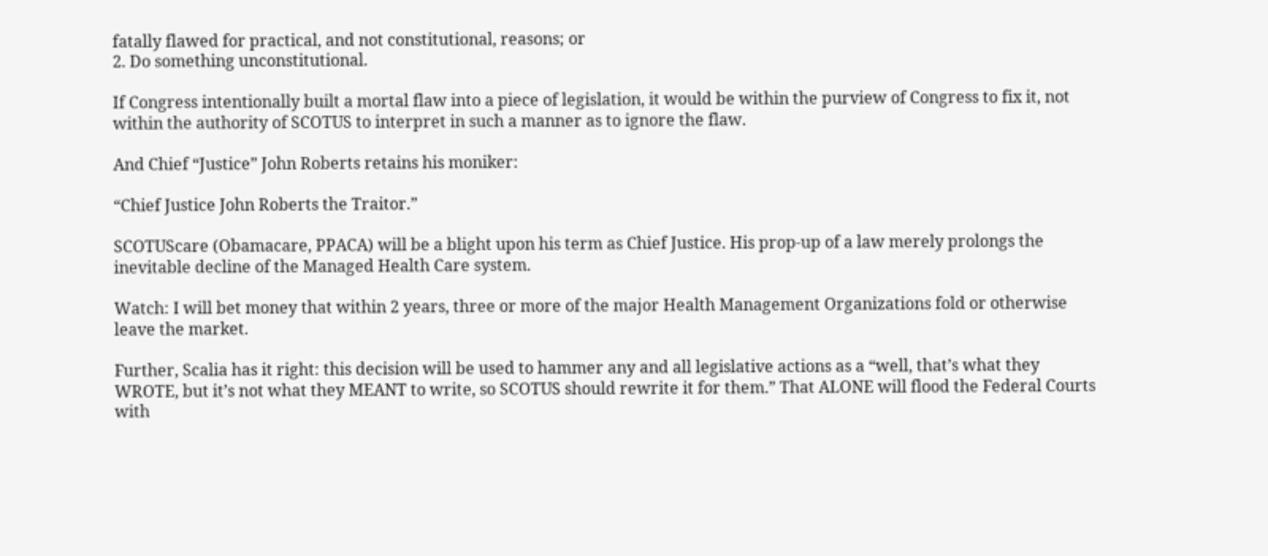fatally flawed for practical, and not constitutional, reasons; or
2. Do something unconstitutional.

If Congress intentionally built a mortal flaw into a piece of legislation, it would be within the purview of Congress to fix it, not within the authority of SCOTUS to interpret in such a manner as to ignore the flaw.

And Chief “Justice” John Roberts retains his moniker:

“Chief Justice John Roberts the Traitor.”

SCOTUScare (Obamacare, PPACA) will be a blight upon his term as Chief Justice. His prop-up of a law merely prolongs the inevitable decline of the Managed Health Care system.

Watch: I will bet money that within 2 years, three or more of the major Health Management Organizations fold or otherwise leave the market.

Further, Scalia has it right: this decision will be used to hammer any and all legislative actions as a “well, that’s what they WROTE, but it’s not what they MEANT to write, so SCOTUS should rewrite it for them.” That ALONE will flood the Federal Courts with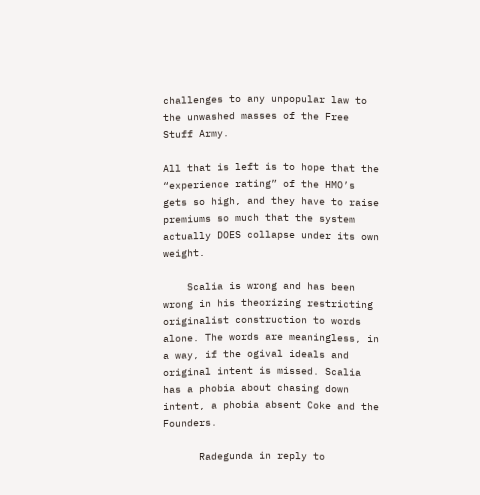challenges to any unpopular law to the unwashed masses of the Free Stuff Army.

All that is left is to hope that the “experience rating” of the HMO’s gets so high, and they have to raise premiums so much that the system actually DOES collapse under its own weight.

    Scalia is wrong and has been wrong in his theorizing restricting originalist construction to words alone. The words are meaningless, in a way, if the ogival ideals and original intent is missed. Scalia has a phobia about chasing down intent, a phobia absent Coke and the Founders.

      Radegunda in reply to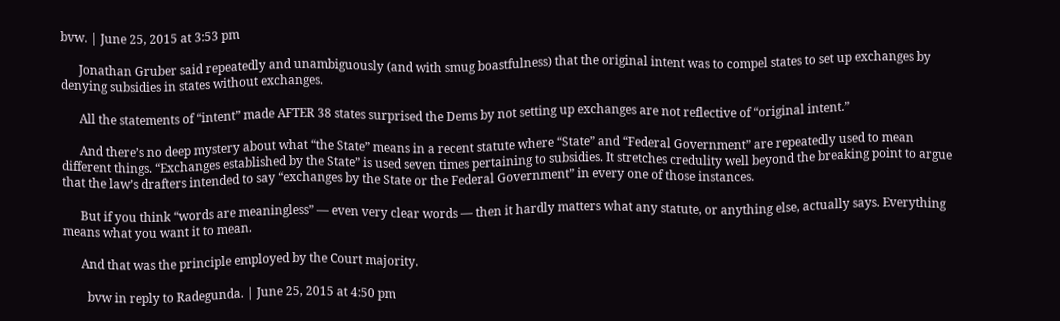bvw. | June 25, 2015 at 3:53 pm

      Jonathan Gruber said repeatedly and unambiguously (and with smug boastfulness) that the original intent was to compel states to set up exchanges by denying subsidies in states without exchanges.

      All the statements of “intent” made AFTER 38 states surprised the Dems by not setting up exchanges are not reflective of “original intent.”

      And there’s no deep mystery about what “the State” means in a recent statute where “State” and “Federal Government” are repeatedly used to mean different things. “Exchanges established by the State” is used seven times pertaining to subsidies. It stretches credulity well beyond the breaking point to argue that the law’s drafters intended to say “exchanges by the State or the Federal Government” in every one of those instances.

      But if you think “words are meaningless” — even very clear words — then it hardly matters what any statute, or anything else, actually says. Everything means what you want it to mean.

      And that was the principle employed by the Court majority.

        bvw in reply to Radegunda. | June 25, 2015 at 4:50 pm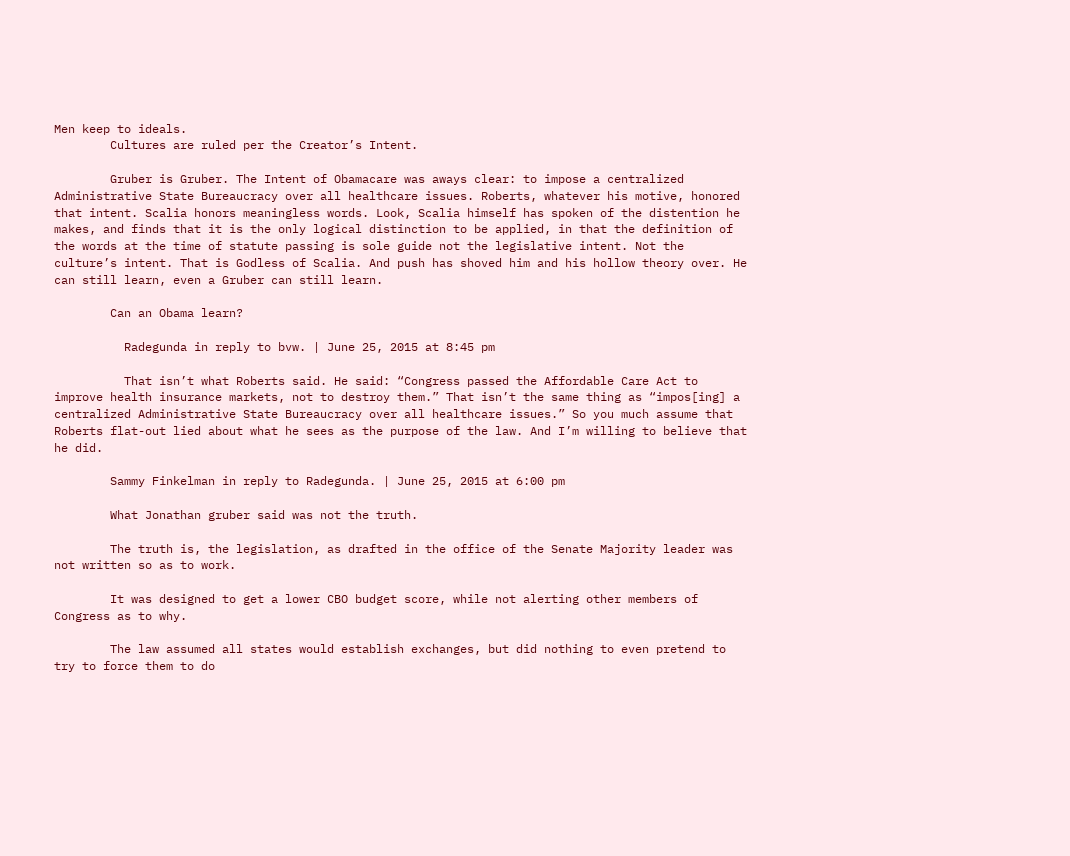Men keep to ideals.
        Cultures are ruled per the Creator’s Intent.

        Gruber is Gruber. The Intent of Obamacare was aways clear: to impose a centralized Administrative State Bureaucracy over all healthcare issues. Roberts, whatever his motive, honored that intent. Scalia honors meaningless words. Look, Scalia himself has spoken of the distention he makes, and finds that it is the only logical distinction to be applied, in that the definition of the words at the time of statute passing is sole guide not the legislative intent. Not the culture’s intent. That is Godless of Scalia. And push has shoved him and his hollow theory over. He can still learn, even a Gruber can still learn.

        Can an Obama learn?

          Radegunda in reply to bvw. | June 25, 2015 at 8:45 pm

          That isn’t what Roberts said. He said: “Congress passed the Affordable Care Act to improve health insurance markets, not to destroy them.” That isn’t the same thing as “impos[ing] a centralized Administrative State Bureaucracy over all healthcare issues.” So you much assume that Roberts flat-out lied about what he sees as the purpose of the law. And I’m willing to believe that he did.

        Sammy Finkelman in reply to Radegunda. | June 25, 2015 at 6:00 pm

        What Jonathan gruber said was not the truth.

        The truth is, the legislation, as drafted in the office of the Senate Majority leader was not written so as to work.

        It was designed to get a lower CBO budget score, while not alerting other members of Congress as to why.

        The law assumed all states would establish exchanges, but did nothing to even pretend to try to force them to do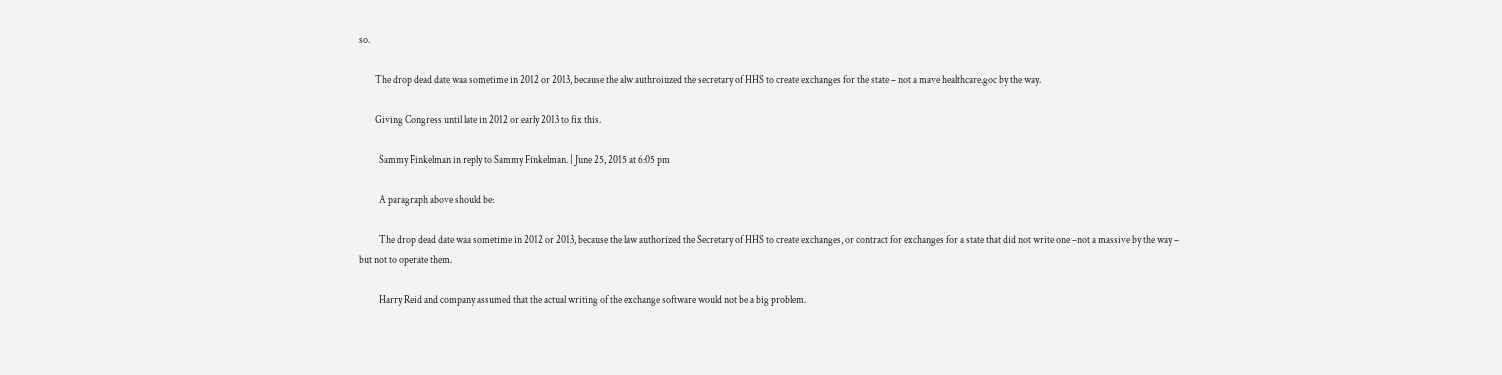so.

        The drop dead date waa sometime in 2012 or 2013, because the alw authroiuzed the secretary of HHS to create exchanges for the state – not a mave healthcare.goc by the way.

        Giving Congress until late in 2012 or early 2013 to fix this.

          Sammy Finkelman in reply to Sammy Finkelman. | June 25, 2015 at 6:05 pm

          A paragraph above should be:

          The drop dead date waa sometime in 2012 or 2013, because the law authorized the Secretary of HHS to create exchanges, or contract for exchanges for a state that did not write one –not a massive by the way – but not to operate them.

          Harry Reid and company assumed that the actual writing of the exchange software would not be a big problem.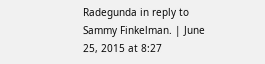Radegunda in reply to Sammy Finkelman. | June 25, 2015 at 8:27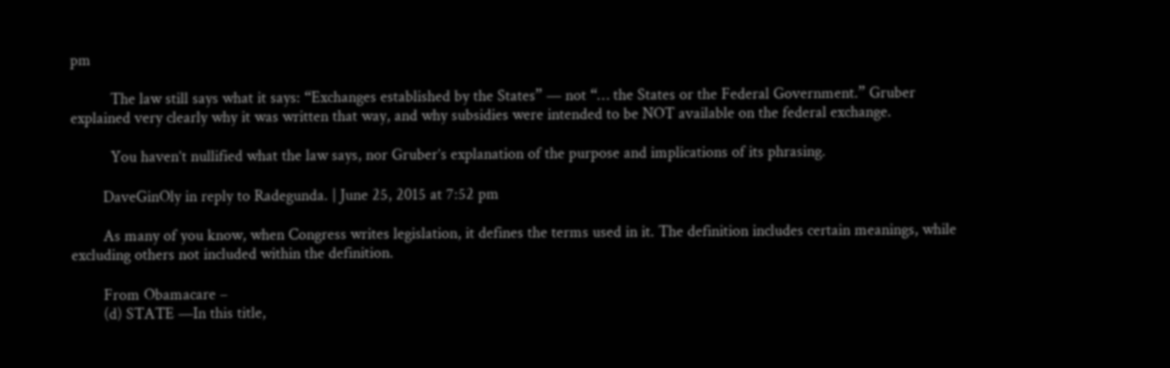pm

          The law still says what it says: “Exchanges established by the States” — not “… the States or the Federal Government.” Gruber explained very clearly why it was written that way, and why subsidies were intended to be NOT available on the federal exchange.

          You haven’t nullified what the law says, nor Gruber’s explanation of the purpose and implications of its phrasing.

        DaveGinOly in reply to Radegunda. | June 25, 2015 at 7:52 pm

        As many of you know, when Congress writes legislation, it defines the terms used in it. The definition includes certain meanings, while excluding others not included within the definition.

        From Obamacare –
        (d) STATE —In this title,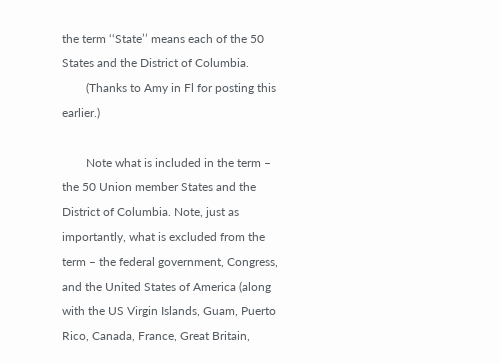the term ‘‘State’’ means each of the 50 States and the District of Columbia.
        (Thanks to Amy in Fl for posting this earlier.)

        Note what is included in the term – the 50 Union member States and the District of Columbia. Note, just as importantly, what is excluded from the term – the federal government, Congress, and the United States of America (along with the US Virgin Islands, Guam, Puerto Rico, Canada, France, Great Britain,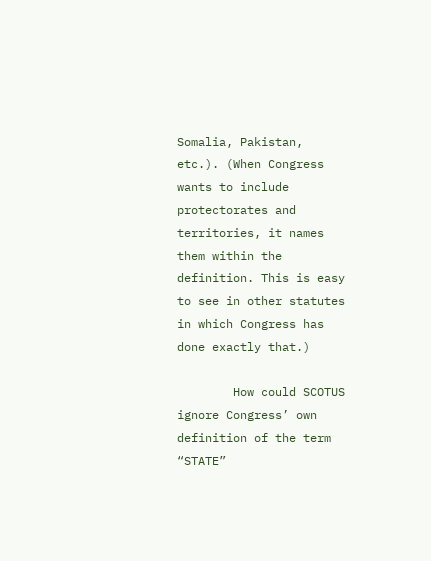Somalia, Pakistan, etc.). (When Congress wants to include protectorates and territories, it names them within the definition. This is easy to see in other statutes in which Congress has done exactly that.)

        How could SCOTUS ignore Congress’ own definition of the term “STATE”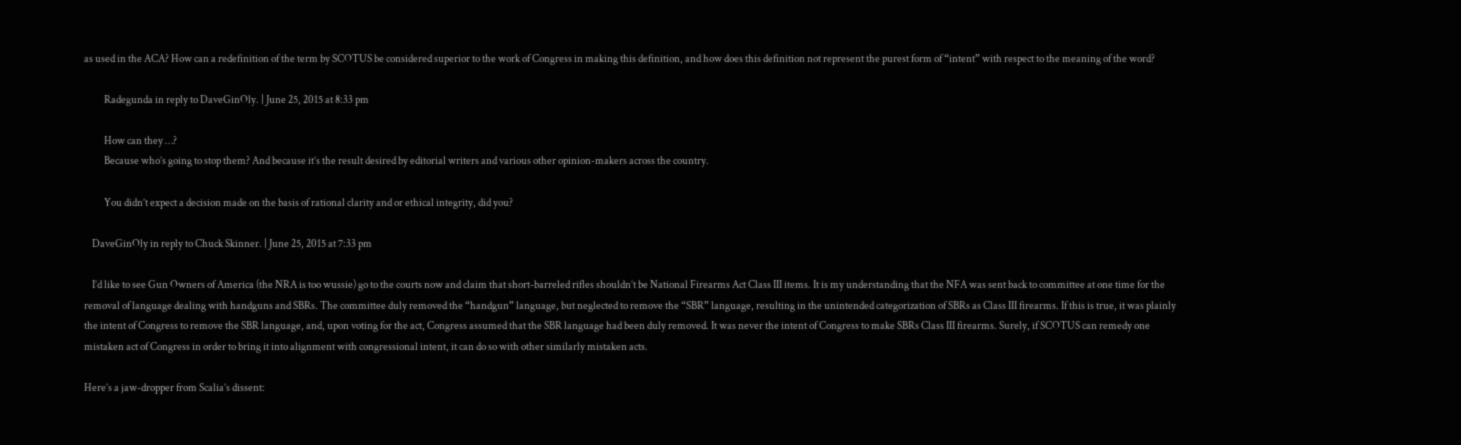as used in the ACA? How can a redefinition of the term by SCOTUS be considered superior to the work of Congress in making this definition, and how does this definition not represent the purest form of “intent” with respect to the meaning of the word?

          Radegunda in reply to DaveGinOly. | June 25, 2015 at 8:33 pm

          How can they …?
          Because who’s going to stop them? And because it’s the result desired by editorial writers and various other opinion-makers across the country.

          You didn’t expect a decision made on the basis of rational clarity and or ethical integrity, did you?

    DaveGinOly in reply to Chuck Skinner. | June 25, 2015 at 7:33 pm

    I’d like to see Gun Owners of America (the NRA is too wussie) go to the courts now and claim that short-barreled rifles shouldn’t be National Firearms Act Class III items. It is my understanding that the NFA was sent back to committee at one time for the removal of language dealing with handguns and SBRs. The committee duly removed the “handgun” language, but neglected to remove the “SBR” language, resulting in the unintended categorization of SBRs as Class III firearms. If this is true, it was plainly the intent of Congress to remove the SBR language, and, upon voting for the act, Congress assumed that the SBR language had been duly removed. It was never the intent of Congress to make SBRs Class III firearms. Surely, if SCOTUS can remedy one mistaken act of Congress in order to bring it into alignment with congressional intent, it can do so with other similarly mistaken acts.

Here’s a jaw-dropper from Scalia’s dissent: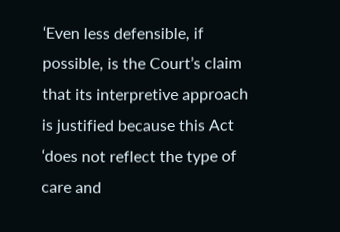‘Even less defensible, if possible, is the Court’s claim that its interpretive approach is justified because this Act ‘does not reflect the type of care and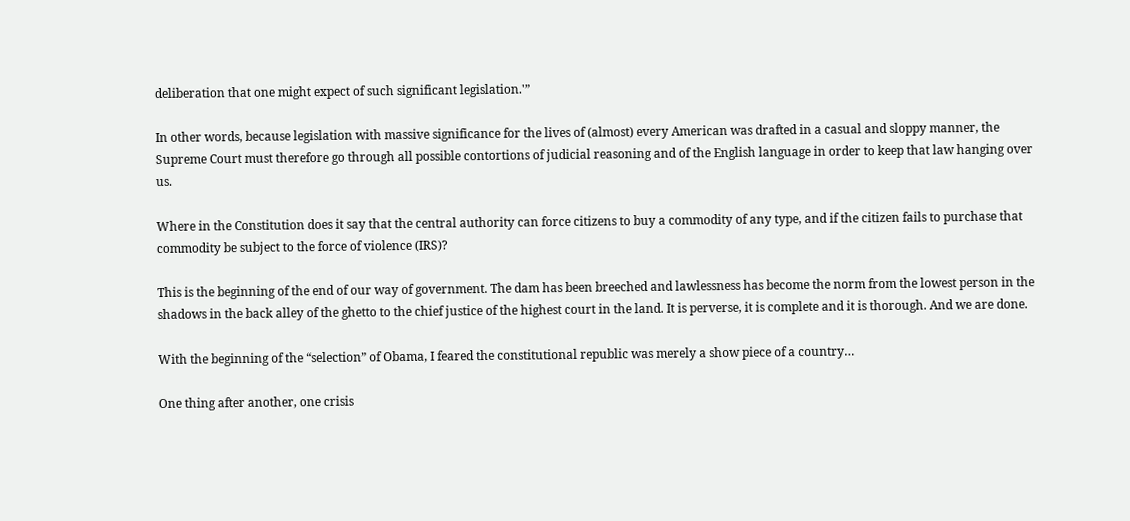deliberation that one might expect of such significant legislation.'”

In other words, because legislation with massive significance for the lives of (almost) every American was drafted in a casual and sloppy manner, the Supreme Court must therefore go through all possible contortions of judicial reasoning and of the English language in order to keep that law hanging over us.

Where in the Constitution does it say that the central authority can force citizens to buy a commodity of any type, and if the citizen fails to purchase that commodity be subject to the force of violence (IRS)?

This is the beginning of the end of our way of government. The dam has been breeched and lawlessness has become the norm from the lowest person in the shadows in the back alley of the ghetto to the chief justice of the highest court in the land. It is perverse, it is complete and it is thorough. And we are done.

With the beginning of the “selection” of Obama, I feared the constitutional republic was merely a show piece of a country…

One thing after another, one crisis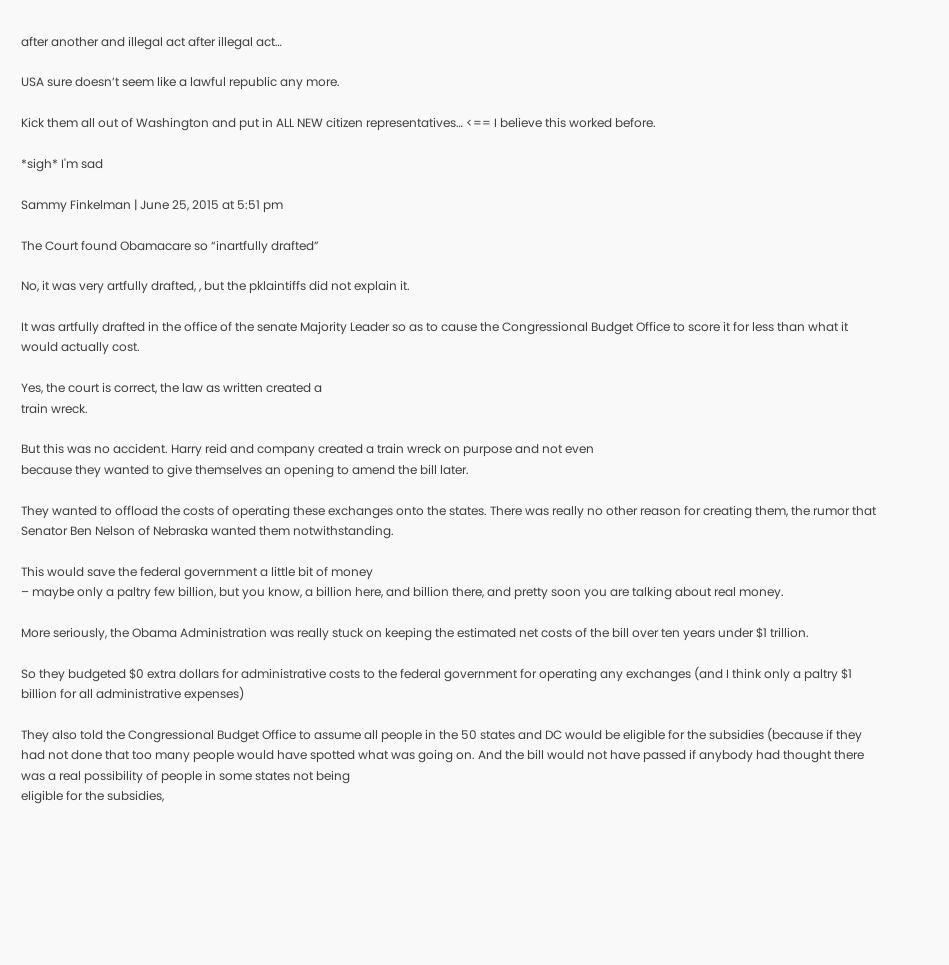after another and illegal act after illegal act…

USA sure doesn’t seem like a lawful republic any more.

Kick them all out of Washington and put in ALL NEW citizen representatives… <== I believe this worked before.

*sigh* I'm sad

Sammy Finkelman | June 25, 2015 at 5:51 pm

The Court found Obamacare so “inartfully drafted”

No, it was very artfully drafted, , but the pklaintiffs did not explain it.

It was artfully drafted in the office of the senate Majority Leader so as to cause the Congressional Budget Office to score it for less than what it would actually cost.

Yes, the court is correct, the law as written created a
train wreck.

But this was no accident. Harry reid and company created a train wreck on purpose and not even
because they wanted to give themselves an opening to amend the bill later.

They wanted to offload the costs of operating these exchanges onto the states. There was really no other reason for creating them, the rumor that Senator Ben Nelson of Nebraska wanted them notwithstanding.

This would save the federal government a little bit of money
– maybe only a paltry few billion, but you know, a billion here, and billion there, and pretty soon you are talking about real money.

More seriously, the Obama Administration was really stuck on keeping the estimated net costs of the bill over ten years under $1 trillion.

So they budgeted $0 extra dollars for administrative costs to the federal government for operating any exchanges (and I think only a paltry $1 billion for all administrative expenses)

They also told the Congressional Budget Office to assume all people in the 50 states and DC would be eligible for the subsidies (because if they had not done that too many people would have spotted what was going on. And the bill would not have passed if anybody had thought there was a real possibility of people in some states not being
eligible for the subsidies,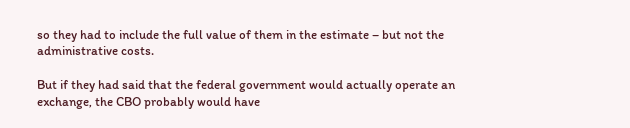so they had to include the full value of them in the estimate – but not the administrative costs.

But if they had said that the federal government would actually operate an exchange, the CBO probably would have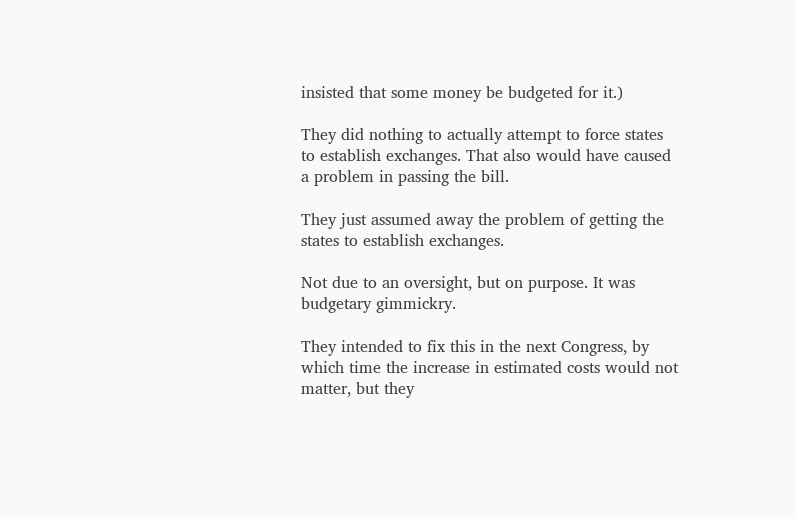insisted that some money be budgeted for it.)

They did nothing to actually attempt to force states to establish exchanges. That also would have caused a problem in passing the bill.

They just assumed away the problem of getting the states to establish exchanges.

Not due to an oversight, but on purpose. It was budgetary gimmickry.

They intended to fix this in the next Congress, by which time the increase in estimated costs would not matter, but they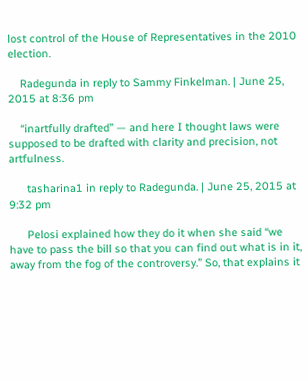lost control of the House of Representatives in the 2010 election.

    Radegunda in reply to Sammy Finkelman. | June 25, 2015 at 8:36 pm

    “inartfully drafted” — and here I thought laws were supposed to be drafted with clarity and precision, not artfulness.

      tasharina1 in reply to Radegunda. | June 25, 2015 at 9:32 pm

      Pelosi explained how they do it when she said “we have to pass the bill so that you can find out what is in it, away from the fog of the controversy.” So, that explains it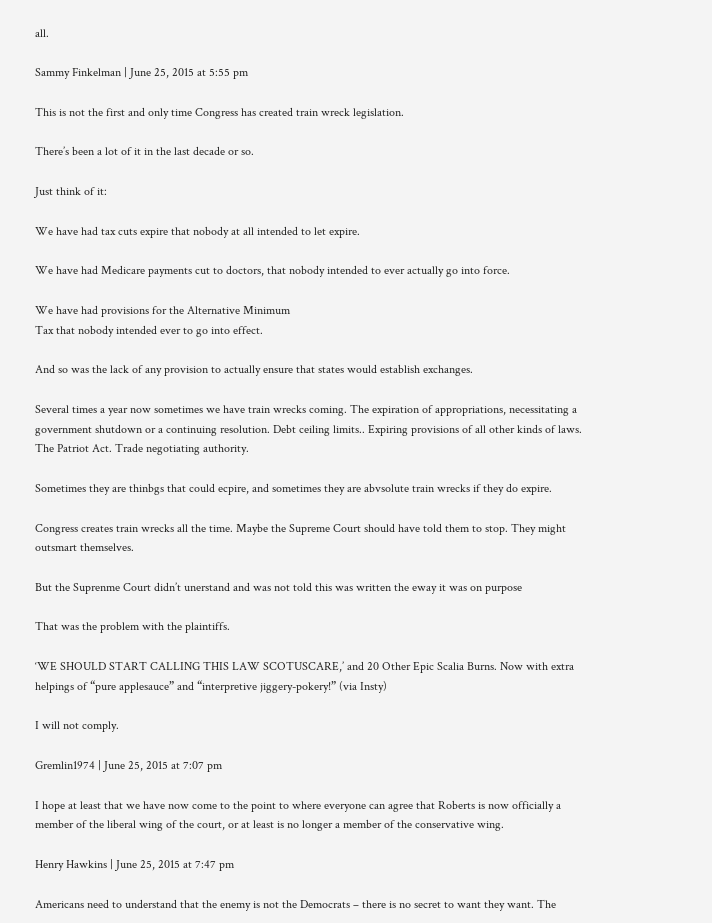all.

Sammy Finkelman | June 25, 2015 at 5:55 pm

This is not the first and only time Congress has created train wreck legislation.

There’s been a lot of it in the last decade or so.

Just think of it:

We have had tax cuts expire that nobody at all intended to let expire.

We have had Medicare payments cut to doctors, that nobody intended to ever actually go into force.

We have had provisions for the Alternative Minimum
Tax that nobody intended ever to go into effect.

And so was the lack of any provision to actually ensure that states would establish exchanges.

Several times a year now sometimes we have train wrecks coming. The expiration of appropriations, necessitating a government shutdown or a continuing resolution. Debt ceiling limits.. Expiring provisions of all other kinds of laws. The Patriot Act. Trade negotiating authority.

Sometimes they are thinbgs that could ecpire, and sometimes they are abvsolute train wrecks if they do expire.

Congress creates train wrecks all the time. Maybe the Supreme Court should have told them to stop. They might outsmart themselves.

But the Suprenme Court didn’t unerstand and was not told this was written the eway it was on purpose

That was the problem with the plaintiffs.

‘WE SHOULD START CALLING THIS LAW SCOTUSCARE,’ and 20 Other Epic Scalia Burns. Now with extra helpings of “pure applesauce” and “interpretive jiggery-pokery!” (via Insty)

I will not comply.

Gremlin1974 | June 25, 2015 at 7:07 pm

I hope at least that we have now come to the point to where everyone can agree that Roberts is now officially a member of the liberal wing of the court, or at least is no longer a member of the conservative wing.

Henry Hawkins | June 25, 2015 at 7:47 pm

Americans need to understand that the enemy is not the Democrats – there is no secret to want they want. The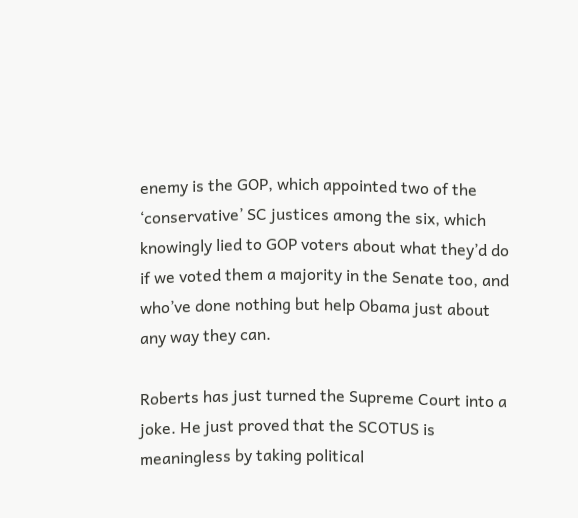enemy is the GOP, which appointed two of the ‘conservative’ SC justices among the six, which knowingly lied to GOP voters about what they’d do if we voted them a majority in the Senate too, and who’ve done nothing but help Obama just about any way they can.

Roberts has just turned the Supreme Court into a joke. He just proved that the SCOTUS is meaningless by taking political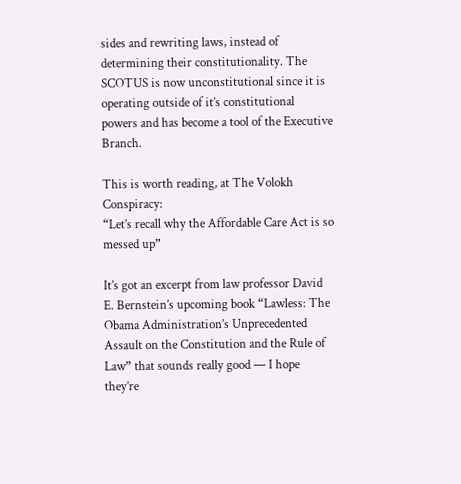sides and rewriting laws, instead of determining their constitutionality. The SCOTUS is now unconstitutional since it is operating outside of it’s constitutional powers and has become a tool of the Executive Branch.

This is worth reading, at The Volokh Conspiracy:
“Let’s recall why the Affordable Care Act is so messed up”

It’s got an excerpt from law professor David E. Bernstein’s upcoming book “Lawless: The Obama Administration’s Unprecedented Assault on the Constitution and the Rule of Law” that sounds really good — I hope they’re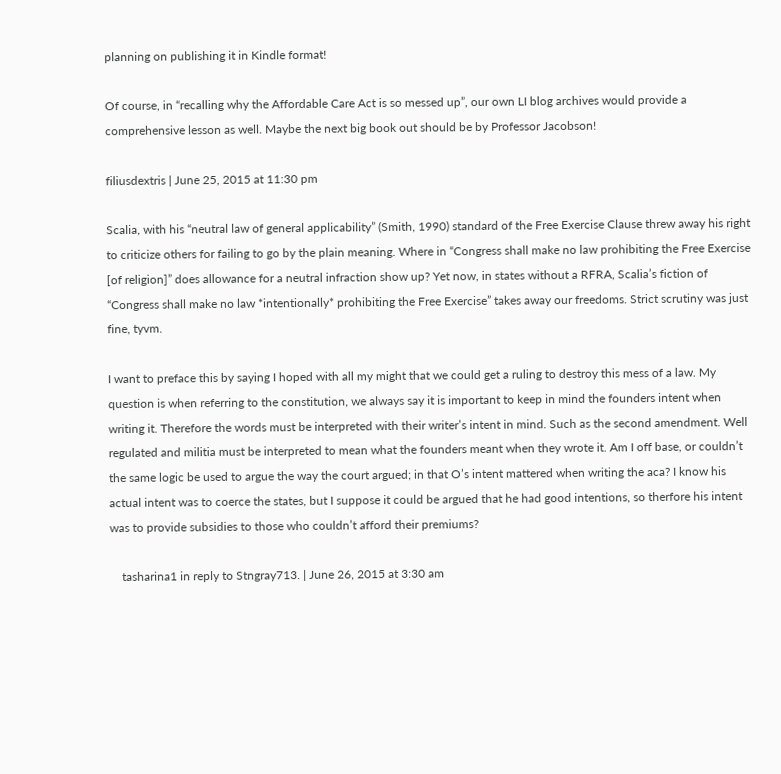planning on publishing it in Kindle format!

Of course, in “recalling why the Affordable Care Act is so messed up”, our own LI blog archives would provide a comprehensive lesson as well. Maybe the next big book out should be by Professor Jacobson!

filiusdextris | June 25, 2015 at 11:30 pm

Scalia, with his “neutral law of general applicability” (Smith, 1990) standard of the Free Exercise Clause threw away his right to criticize others for failing to go by the plain meaning. Where in “Congress shall make no law prohibiting the Free Exercise [of religion]” does allowance for a neutral infraction show up? Yet now, in states without a RFRA, Scalia’s fiction of “Congress shall make no law *intentionally* prohibiting the Free Exercise” takes away our freedoms. Strict scrutiny was just fine, tyvm.

I want to preface this by saying I hoped with all my might that we could get a ruling to destroy this mess of a law. My question is when referring to the constitution, we always say it is important to keep in mind the founders intent when writing it. Therefore the words must be interpreted with their writer’s intent in mind. Such as the second amendment. Well regulated and militia must be interpreted to mean what the founders meant when they wrote it. Am I off base, or couldn’t the same logic be used to argue the way the court argued; in that O’s intent mattered when writing the aca? I know his actual intent was to coerce the states, but I suppose it could be argued that he had good intentions, so therfore his intent was to provide subsidies to those who couldn’t afford their premiums?

    tasharina1 in reply to Stngray713. | June 26, 2015 at 3:30 am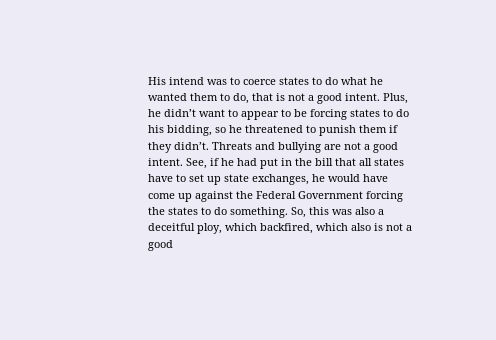His intend was to coerce states to do what he wanted them to do, that is not a good intent. Plus, he didn’t want to appear to be forcing states to do his bidding, so he threatened to punish them if they didn’t. Threats and bullying are not a good intent. See, if he had put in the bill that all states have to set up state exchanges, he would have come up against the Federal Government forcing the states to do something. So, this was also a deceitful ploy, which backfired, which also is not a good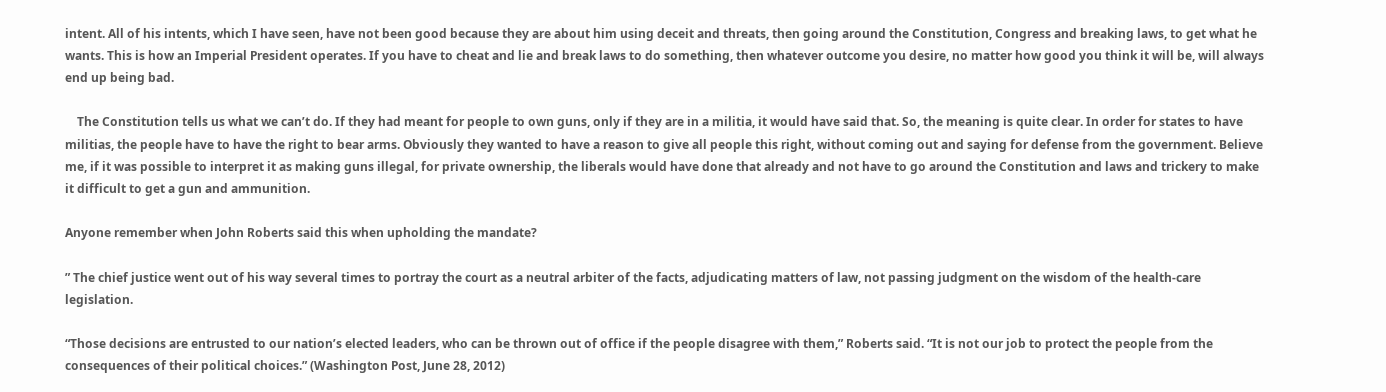intent. All of his intents, which I have seen, have not been good because they are about him using deceit and threats, then going around the Constitution, Congress and breaking laws, to get what he wants. This is how an Imperial President operates. If you have to cheat and lie and break laws to do something, then whatever outcome you desire, no matter how good you think it will be, will always end up being bad.

    The Constitution tells us what we can’t do. If they had meant for people to own guns, only if they are in a militia, it would have said that. So, the meaning is quite clear. In order for states to have militias, the people have to have the right to bear arms. Obviously they wanted to have a reason to give all people this right, without coming out and saying for defense from the government. Believe me, if it was possible to interpret it as making guns illegal, for private ownership, the liberals would have done that already and not have to go around the Constitution and laws and trickery to make it difficult to get a gun and ammunition.

Anyone remember when John Roberts said this when upholding the mandate?

” The chief justice went out of his way several times to portray the court as a neutral arbiter of the facts, adjudicating matters of law, not passing judgment on the wisdom of the health-care legislation.

“Those decisions are entrusted to our nation’s elected leaders, who can be thrown out of office if the people disagree with them,” Roberts said. “It is not our job to protect the people from the consequences of their political choices.” (Washington Post, June 28, 2012)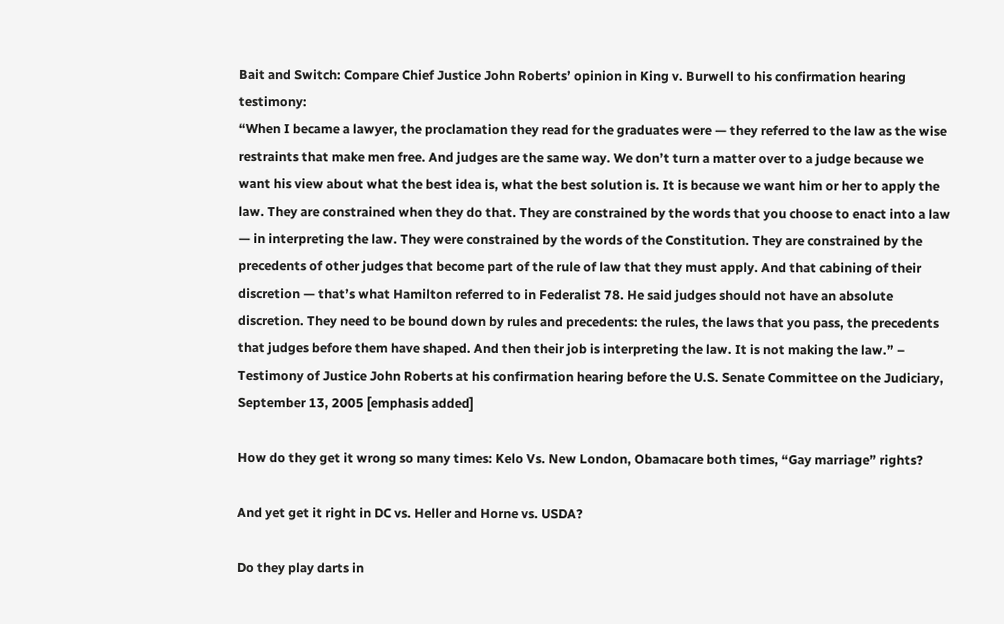Bait and Switch: Compare Chief Justice John Roberts’ opinion in King v. Burwell to his confirmation hearing testimony:
“When I became a lawyer, the proclamation they read for the graduates were — they referred to the law as the wise restraints that make men free. And judges are the same way. We don’t turn a matter over to a judge because we want his view about what the best idea is, what the best solution is. It is because we want him or her to apply the law. They are constrained when they do that. They are constrained by the words that you choose to enact into a law — in interpreting the law. They were constrained by the words of the Constitution. They are constrained by the precedents of other judges that become part of the rule of law that they must apply. And that cabining of their discretion — that’s what Hamilton referred to in Federalist 78. He said judges should not have an absolute discretion. They need to be bound down by rules and precedents: the rules, the laws that you pass, the precedents that judges before them have shaped. And then their job is interpreting the law. It is not making the law.” – Testimony of Justice John Roberts at his confirmation hearing before the U.S. Senate Committee on the Judiciary, September 13, 2005 [emphasis added]

How do they get it wrong so many times: Kelo Vs. New London, Obamacare both times, “Gay marriage” rights?

And yet get it right in DC vs. Heller and Horne vs. USDA?

Do they play darts in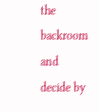the backroom and decide by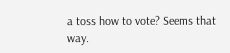a toss how to vote? Seems that way.